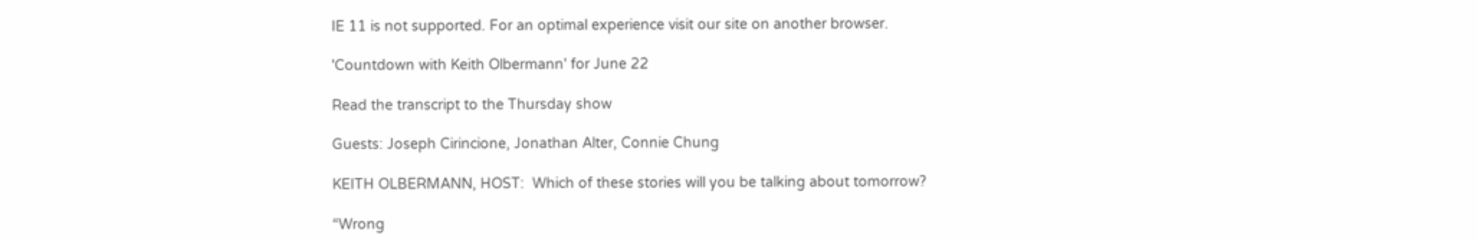IE 11 is not supported. For an optimal experience visit our site on another browser.

'Countdown with Keith Olbermann' for June 22

Read the transcript to the Thursday show

Guests: Joseph Cirincione, Jonathan Alter, Connie Chung

KEITH OLBERMANN, HOST:  Which of these stories will you be talking about tomorrow?

“Wrong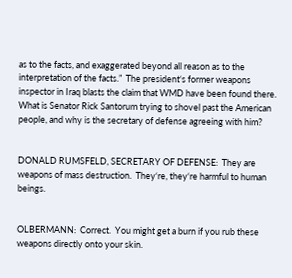as to the facts, and exaggerated beyond all reason as to the interpretation of the facts.”  The president‘s former weapons inspector in Iraq blasts the claim that WMD have been found there.  What is Senator Rick Santorum trying to shovel past the American people, and why is the secretary of defense agreeing with him?


DONALD RUMSFELD, SECRETARY OF DEFENSE:  They are weapons of mass destruction.  They‘re, they‘re harmful to human beings.


OLBERMANN:  Correct.  You might get a burn if you rub these weapons directly onto your skin.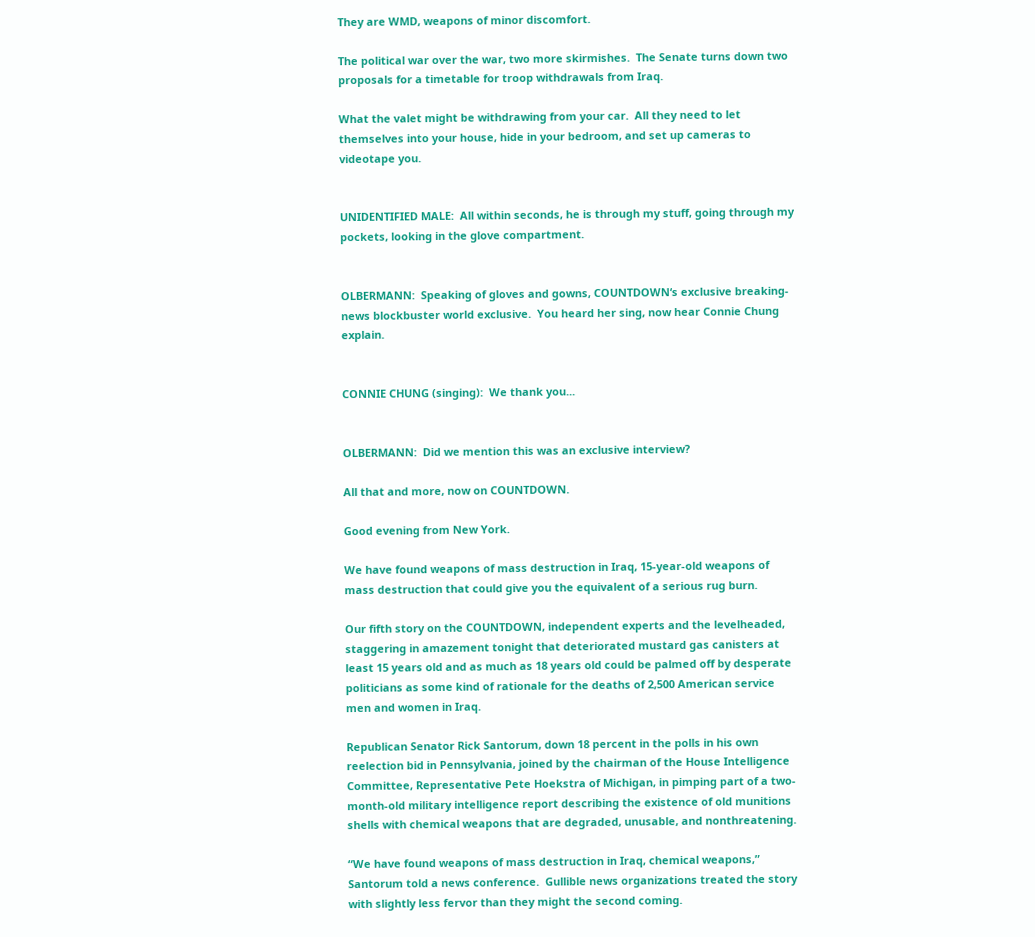They are WMD, weapons of minor discomfort.

The political war over the war, two more skirmishes.  The Senate turns down two proposals for a timetable for troop withdrawals from Iraq.

What the valet might be withdrawing from your car.  All they need to let themselves into your house, hide in your bedroom, and set up cameras to videotape you.


UNIDENTIFIED MALE:  All within seconds, he is through my stuff, going through my pockets, looking in the glove compartment.


OLBERMANN:  Speaking of gloves and gowns, COUNTDOWN‘s exclusive breaking-news blockbuster world exclusive.  You heard her sing, now hear Connie Chung explain.


CONNIE CHUNG (singing):  We thank you...


OLBERMANN:  Did we mention this was an exclusive interview?

All that and more, now on COUNTDOWN.

Good evening from New York.

We have found weapons of mass destruction in Iraq, 15-year-old weapons of mass destruction that could give you the equivalent of a serious rug burn.

Our fifth story on the COUNTDOWN, independent experts and the levelheaded, staggering in amazement tonight that deteriorated mustard gas canisters at least 15 years old and as much as 18 years old could be palmed off by desperate politicians as some kind of rationale for the deaths of 2,500 American service men and women in Iraq.

Republican Senator Rick Santorum, down 18 percent in the polls in his own reelection bid in Pennsylvania, joined by the chairman of the House Intelligence Committee, Representative Pete Hoekstra of Michigan, in pimping part of a two-month-old military intelligence report describing the existence of old munitions shells with chemical weapons that are degraded, unusable, and nonthreatening.

“We have found weapons of mass destruction in Iraq, chemical weapons,” Santorum told a news conference.  Gullible news organizations treated the story with slightly less fervor than they might the second coming.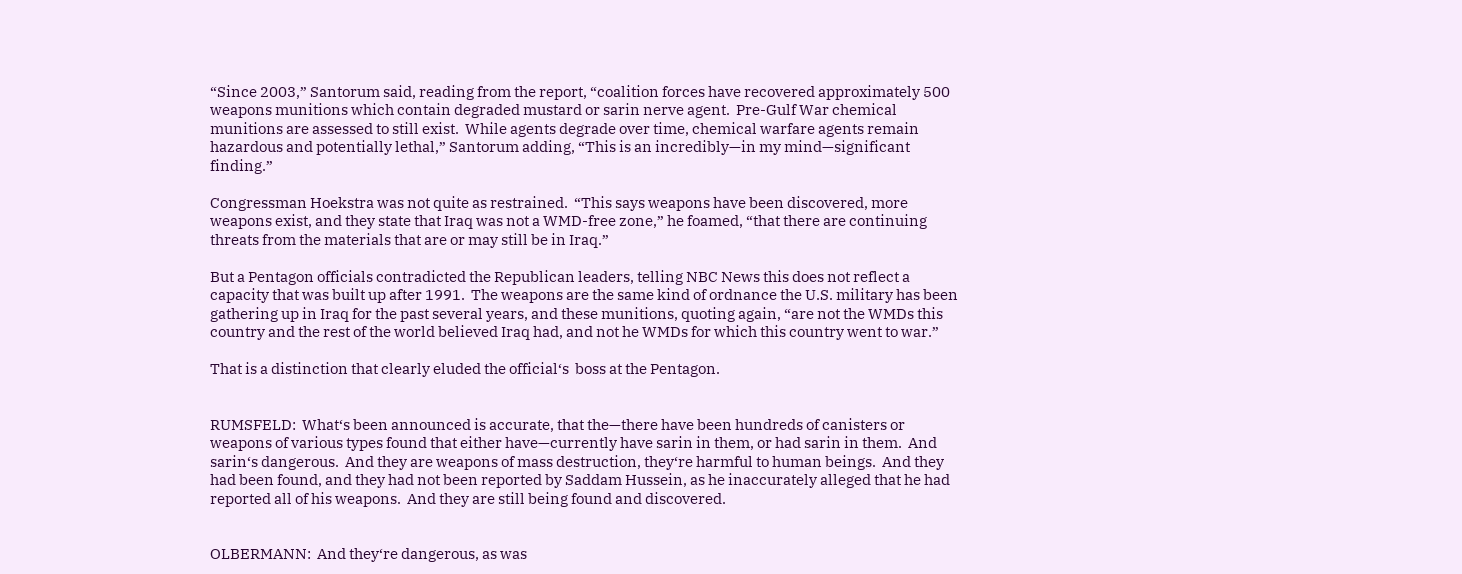“Since 2003,” Santorum said, reading from the report, “coalition forces have recovered approximately 500 weapons munitions which contain degraded mustard or sarin nerve agent.  Pre-Gulf War chemical munitions are assessed to still exist.  While agents degrade over time, chemical warfare agents remain hazardous and potentially lethal,” Santorum adding, “This is an incredibly—in my mind—significant finding.”

Congressman Hoekstra was not quite as restrained.  “This says weapons have been discovered, more weapons exist, and they state that Iraq was not a WMD-free zone,” he foamed, “that there are continuing threats from the materials that are or may still be in Iraq.”

But a Pentagon officials contradicted the Republican leaders, telling NBC News this does not reflect a capacity that was built up after 1991.  The weapons are the same kind of ordnance the U.S. military has been gathering up in Iraq for the past several years, and these munitions, quoting again, “are not the WMDs this country and the rest of the world believed Iraq had, and not he WMDs for which this country went to war.”

That is a distinction that clearly eluded the official‘s  boss at the Pentagon.


RUMSFELD:  What‘s been announced is accurate, that the—there have been hundreds of canisters or weapons of various types found that either have—currently have sarin in them, or had sarin in them.  And sarin‘s dangerous.  And they are weapons of mass destruction, they‘re harmful to human beings.  And they had been found, and they had not been reported by Saddam Hussein, as he inaccurately alleged that he had reported all of his weapons.  And they are still being found and discovered.


OLBERMANN:  And they‘re dangerous, as was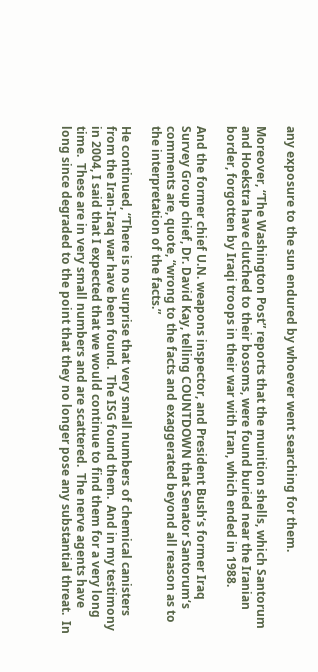any exposure to the sun endured by whoever went searching for them.

Moreover, “The Washington Post” reports that the munition shells, which Santorum and Hoekstra have clutched to their bosoms, were found buried near the Iranian border, forgotten by Iraqi troops in their war with Iran, which ended in 1988.

And the former chief U.N. weapons inspector, and President Bush‘s former Iraq Survey Group chief, Dr. David Kay, telling COUNTDOWN that Senator Santorum‘s comments are, quote, “wrong to the facts and exaggerated beyond all reason as to the interpretation of the facts.”

He continued, “There is no surprise that very small numbers of chemical canisters from the Iran-Iraq war have been found.  The ISG found them.  And in my testimony in 2004, I said that I expected that we would continue to find them for a very long time.  These are in very small numbers and are scattered.  The nerve agents have long since degraded to the point that they no longer pose any substantial threat.  In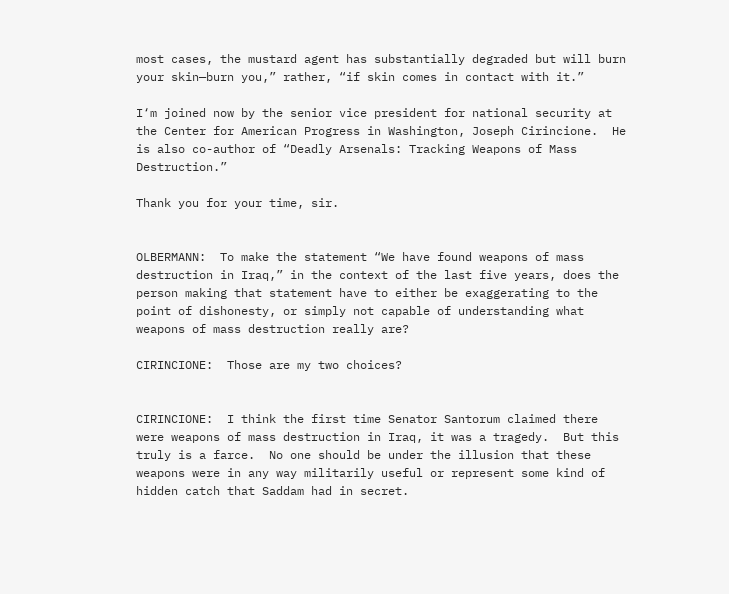most cases, the mustard agent has substantially degraded but will burn your skin—burn you,” rather, “if skin comes in contact with it.”

I‘m joined now by the senior vice president for national security at the Center for American Progress in Washington, Joseph Cirincione.  He is also co-author of “Deadly Arsenals: Tracking Weapons of Mass Destruction.”

Thank you for your time, sir.


OLBERMANN:  To make the statement “We have found weapons of mass destruction in Iraq,” in the context of the last five years, does the person making that statement have to either be exaggerating to the point of dishonesty, or simply not capable of understanding what weapons of mass destruction really are?

CIRINCIONE:  Those are my two choices?


CIRINCIONE:  I think the first time Senator Santorum claimed there were weapons of mass destruction in Iraq, it was a tragedy.  But this truly is a farce.  No one should be under the illusion that these weapons were in any way militarily useful or represent some kind of hidden catch that Saddam had in secret.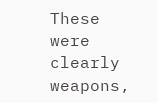These were clearly weapons,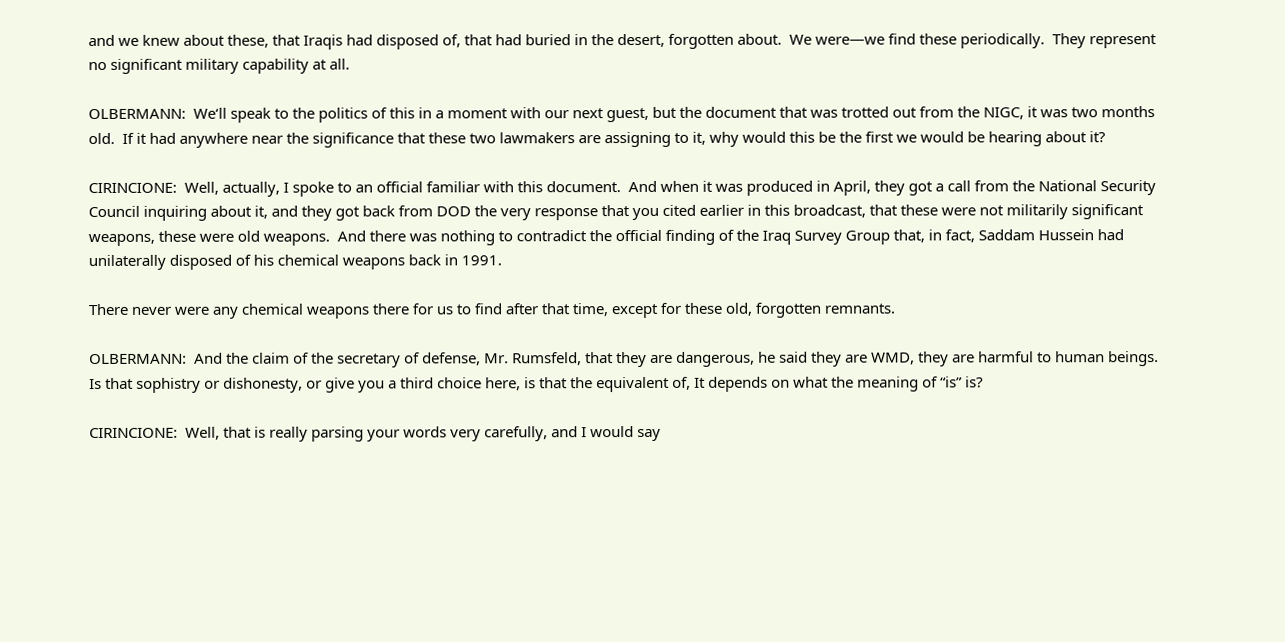and we knew about these, that Iraqis had disposed of, that had buried in the desert, forgotten about.  We were—we find these periodically.  They represent no significant military capability at all.

OLBERMANN:  We‘ll speak to the politics of this in a moment with our next guest, but the document that was trotted out from the NIGC, it was two months old.  If it had anywhere near the significance that these two lawmakers are assigning to it, why would this be the first we would be hearing about it?

CIRINCIONE:  Well, actually, I spoke to an official familiar with this document.  And when it was produced in April, they got a call from the National Security Council inquiring about it, and they got back from DOD the very response that you cited earlier in this broadcast, that these were not militarily significant weapons, these were old weapons.  And there was nothing to contradict the official finding of the Iraq Survey Group that, in fact, Saddam Hussein had unilaterally disposed of his chemical weapons back in 1991.

There never were any chemical weapons there for us to find after that time, except for these old, forgotten remnants.

OLBERMANN:  And the claim of the secretary of defense, Mr. Rumsfeld, that they are dangerous, he said they are WMD, they are harmful to human beings.  Is that sophistry or dishonesty, or give you a third choice here, is that the equivalent of, It depends on what the meaning of “is” is?

CIRINCIONE:  Well, that is really parsing your words very carefully, and I would say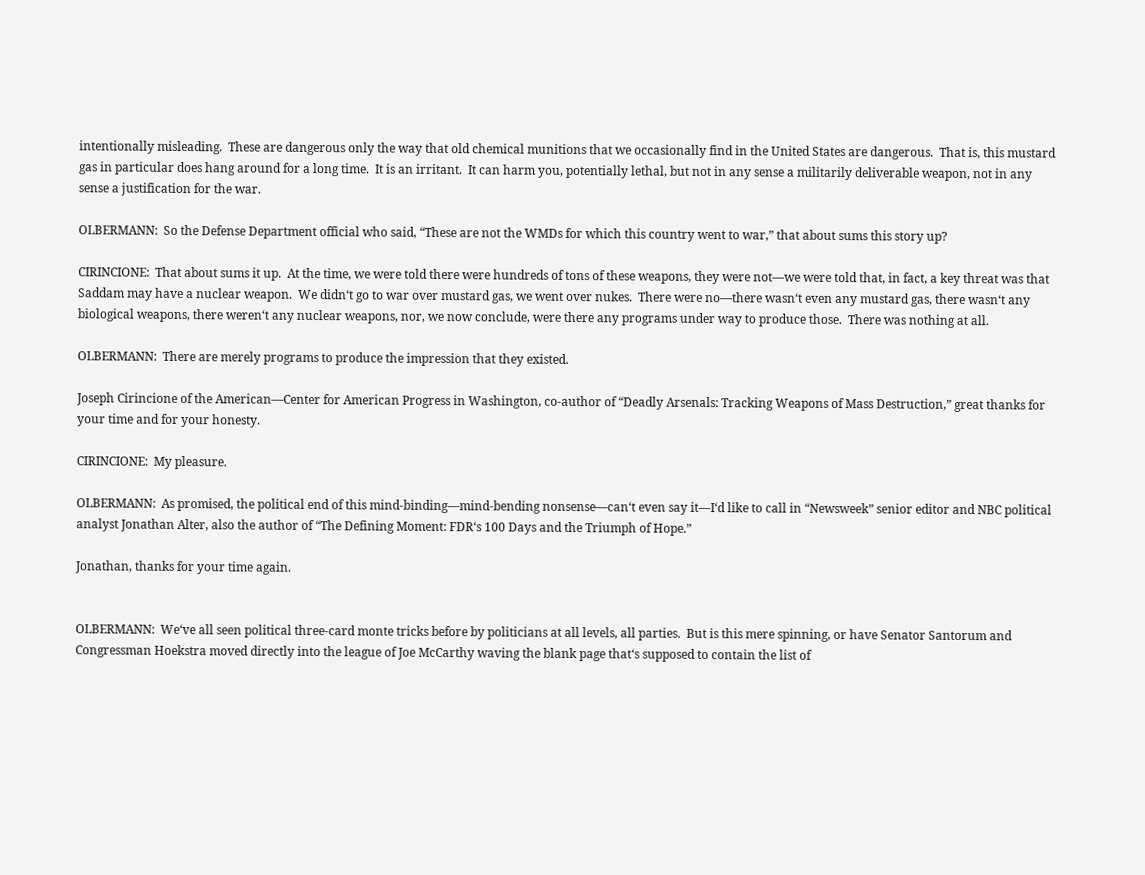intentionally misleading.  These are dangerous only the way that old chemical munitions that we occasionally find in the United States are dangerous.  That is, this mustard gas in particular does hang around for a long time.  It is an irritant.  It can harm you, potentially lethal, but not in any sense a militarily deliverable weapon, not in any sense a justification for the war.

OLBERMANN:  So the Defense Department official who said, “These are not the WMDs for which this country went to war,” that about sums this story up?

CIRINCIONE:  That about sums it up.  At the time, we were told there were hundreds of tons of these weapons, they were not—we were told that, in fact, a key threat was that Saddam may have a nuclear weapon.  We didn‘t go to war over mustard gas, we went over nukes.  There were no—there wasn‘t even any mustard gas, there wasn‘t any biological weapons, there weren‘t any nuclear weapons, nor, we now conclude, were there any programs under way to produce those.  There was nothing at all.

OLBERMANN:  There are merely programs to produce the impression that they existed.

Joseph Cirincione of the American—Center for American Progress in Washington, co-author of “Deadly Arsenals: Tracking Weapons of Mass Destruction,” great thanks for your time and for your honesty.

CIRINCIONE:  My pleasure.

OLBERMANN:  As promised, the political end of this mind-binding—mind-bending nonsense—can‘t even say it—I‘d like to call in “Newsweek” senior editor and NBC political analyst Jonathan Alter, also the author of “The Defining Moment: FDR‘s 100 Days and the Triumph of Hope.”

Jonathan, thanks for your time again.


OLBERMANN:  We‘ve all seen political three-card monte tricks before by politicians at all levels, all parties.  But is this mere spinning, or have Senator Santorum and Congressman Hoekstra moved directly into the league of Joe McCarthy waving the blank page that‘s supposed to contain the list of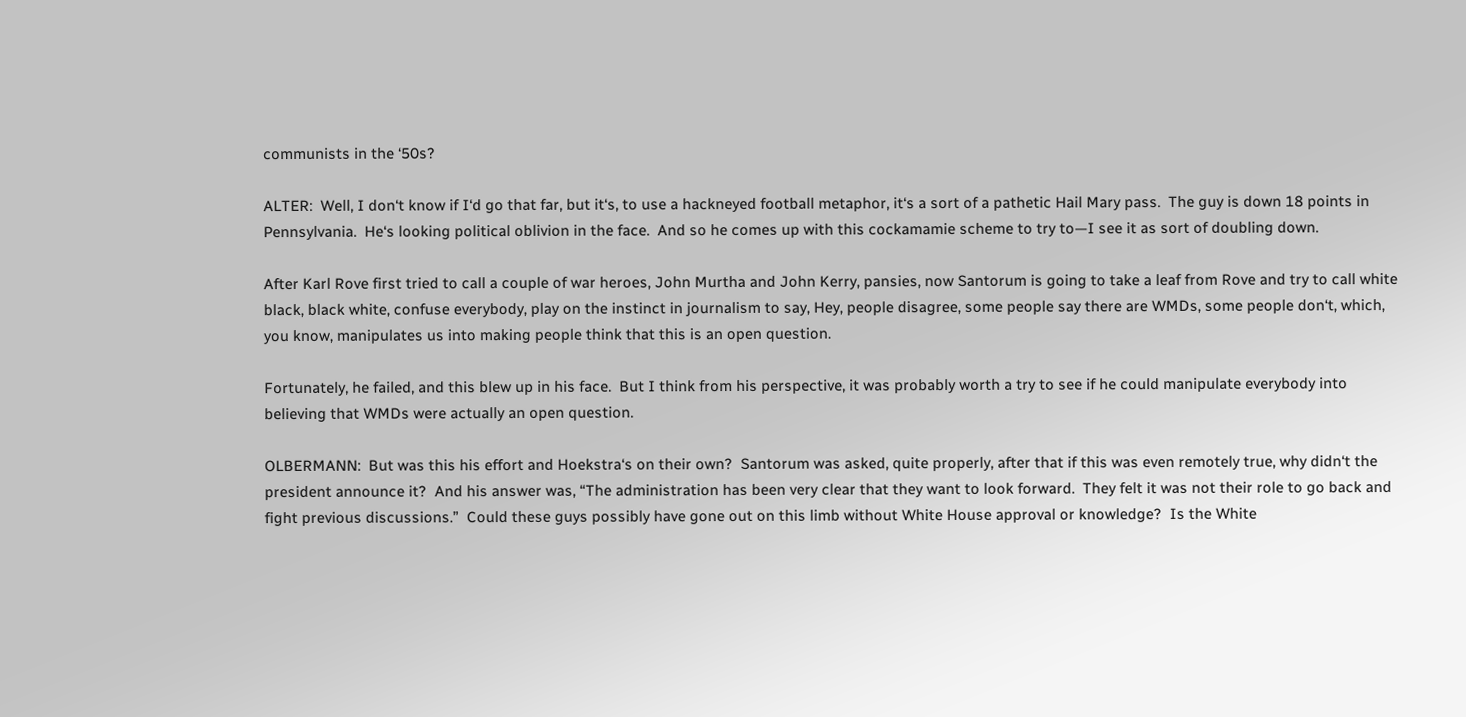communists in the ‘50s?

ALTER:  Well, I don‘t know if I‘d go that far, but it‘s, to use a hackneyed football metaphor, it‘s a sort of a pathetic Hail Mary pass.  The guy is down 18 points in Pennsylvania.  He‘s looking political oblivion in the face.  And so he comes up with this cockamamie scheme to try to—I see it as sort of doubling down.

After Karl Rove first tried to call a couple of war heroes, John Murtha and John Kerry, pansies, now Santorum is going to take a leaf from Rove and try to call white black, black white, confuse everybody, play on the instinct in journalism to say, Hey, people disagree, some people say there are WMDs, some people don‘t, which, you know, manipulates us into making people think that this is an open question.

Fortunately, he failed, and this blew up in his face.  But I think from his perspective, it was probably worth a try to see if he could manipulate everybody into believing that WMDs were actually an open question.

OLBERMANN:  But was this his effort and Hoekstra‘s on their own?  Santorum was asked, quite properly, after that if this was even remotely true, why didn‘t the president announce it?  And his answer was, “The administration has been very clear that they want to look forward.  They felt it was not their role to go back and fight previous discussions.”  Could these guys possibly have gone out on this limb without White House approval or knowledge?  Is the White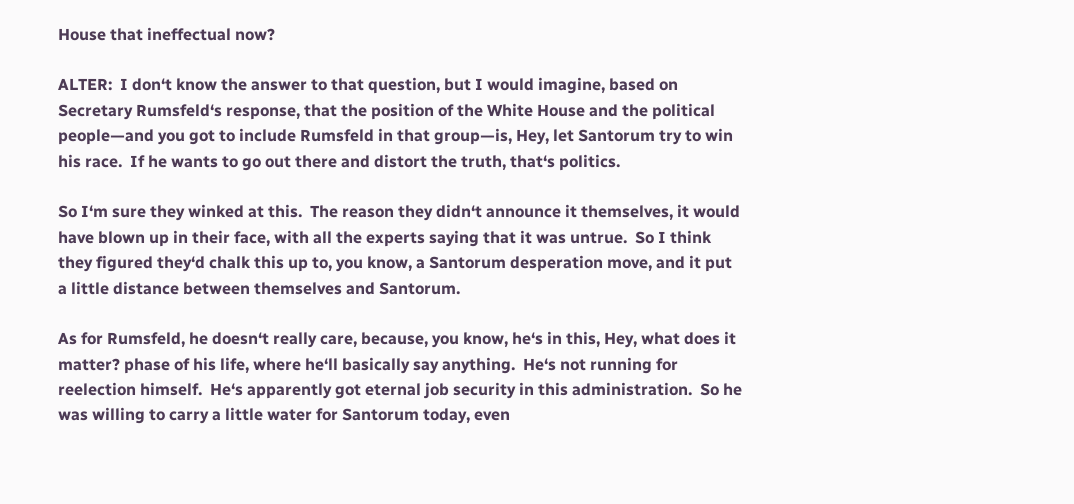House that ineffectual now?

ALTER:  I don‘t know the answer to that question, but I would imagine, based on Secretary Rumsfeld‘s response, that the position of the White House and the political people—and you got to include Rumsfeld in that group—is, Hey, let Santorum try to win his race.  If he wants to go out there and distort the truth, that‘s politics.

So I‘m sure they winked at this.  The reason they didn‘t announce it themselves, it would have blown up in their face, with all the experts saying that it was untrue.  So I think they figured they‘d chalk this up to, you know, a Santorum desperation move, and it put a little distance between themselves and Santorum.

As for Rumsfeld, he doesn‘t really care, because, you know, he‘s in this, Hey, what does it matter? phase of his life, where he‘ll basically say anything.  He‘s not running for reelection himself.  He‘s apparently got eternal job security in this administration.  So he was willing to carry a little water for Santorum today, even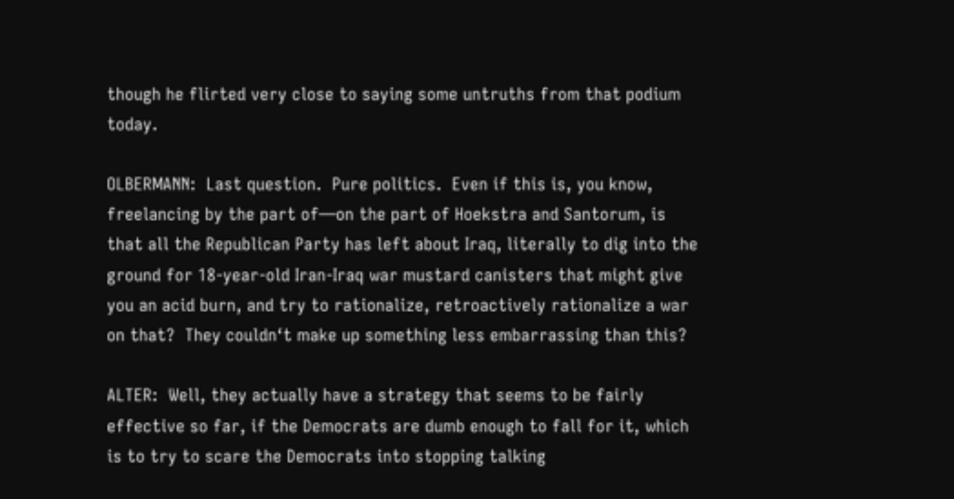though he flirted very close to saying some untruths from that podium today.

OLBERMANN:  Last question.  Pure politics.  Even if this is, you know, freelancing by the part of—on the part of Hoekstra and Santorum, is that all the Republican Party has left about Iraq, literally to dig into the ground for 18-year-old Iran-Iraq war mustard canisters that might give you an acid burn, and try to rationalize, retroactively rationalize a war on that?  They couldn‘t make up something less embarrassing than this?

ALTER:  Well, they actually have a strategy that seems to be fairly effective so far, if the Democrats are dumb enough to fall for it, which is to try to scare the Democrats into stopping talking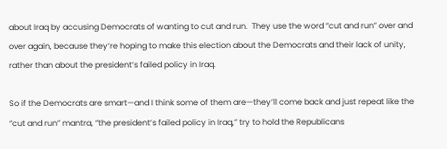about Iraq by accusing Democrats of wanting to cut and run.  They use the word “cut and run” over and over again, because they‘re hoping to make this election about the Democrats and their lack of unity, rather than about the president‘s failed policy in Iraq.

So if the Democrats are smart—and I think some of them are—they‘ll come back and just repeat like the “cut and run” mantra, “the president‘s failed policy in Iraq,” try to hold the Republicans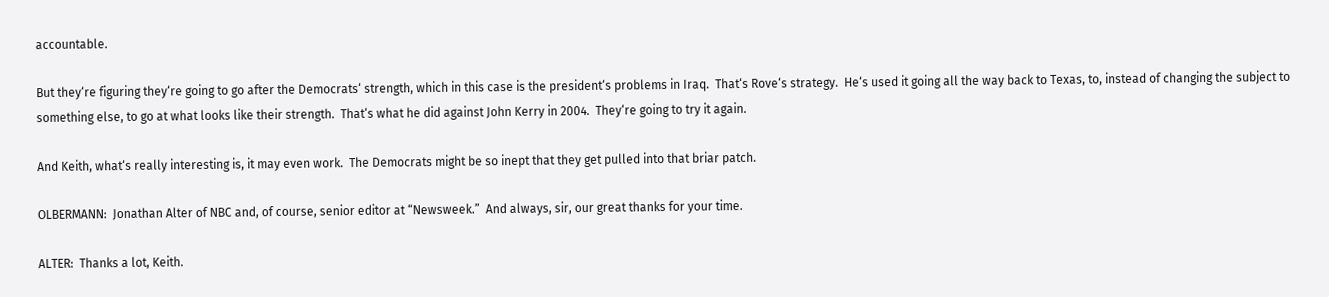accountable.

But they‘re figuring they‘re going to go after the Democrats‘ strength, which in this case is the president‘s problems in Iraq.  That‘s Rove‘s strategy.  He‘s used it going all the way back to Texas, to, instead of changing the subject to something else, to go at what looks like their strength.  That‘s what he did against John Kerry in 2004.  They‘re going to try it again.

And Keith, what‘s really interesting is, it may even work.  The Democrats might be so inept that they get pulled into that briar patch.

OLBERMANN:  Jonathan Alter of NBC and, of course, senior editor at “Newsweek.”  And always, sir, our great thanks for your time.

ALTER:  Thanks a lot, Keith.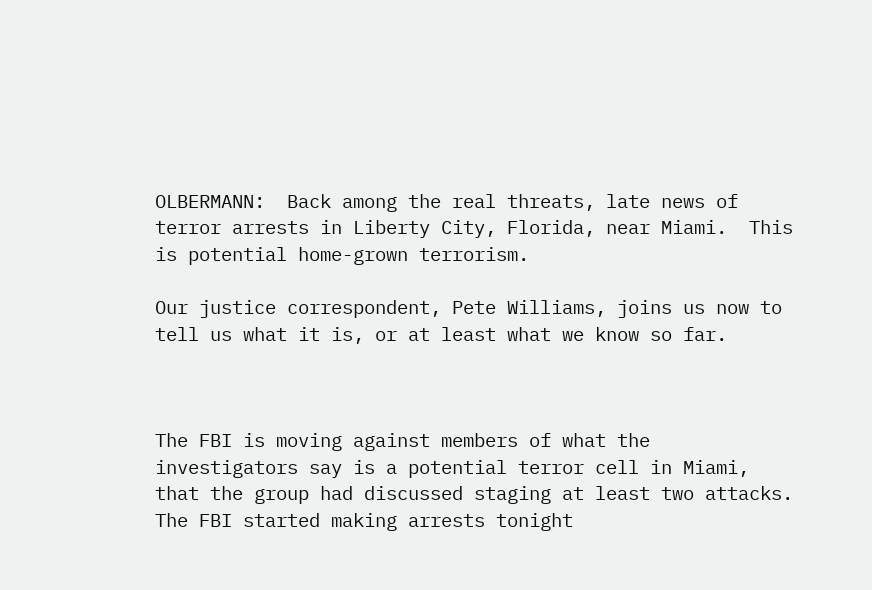OLBERMANN:  Back among the real threats, late news of terror arrests in Liberty City, Florida, near Miami.  This is potential home-grown terrorism.

Our justice correspondent, Pete Williams, joins us now to tell us what it is, or at least what we know so far.



The FBI is moving against members of what the investigators say is a potential terror cell in Miami, that the group had discussed staging at least two attacks.  The FBI started making arrests tonight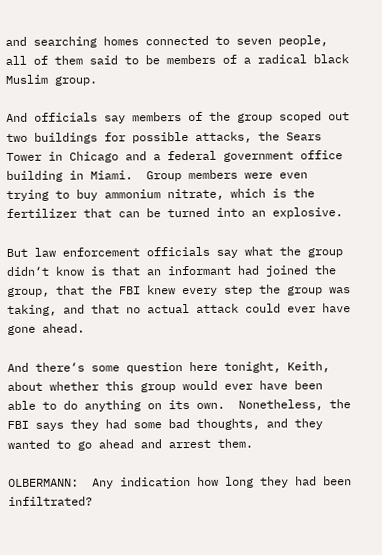and searching homes connected to seven people, all of them said to be members of a radical black Muslim group.

And officials say members of the group scoped out two buildings for possible attacks, the Sears Tower in Chicago and a federal government office building in Miami.  Group members were even trying to buy ammonium nitrate, which is the fertilizer that can be turned into an explosive.

But law enforcement officials say what the group didn‘t know is that an informant had joined the group, that the FBI knew every step the group was taking, and that no actual attack could ever have gone ahead.

And there‘s some question here tonight, Keith, about whether this group would ever have been able to do anything on its own.  Nonetheless, the FBI says they had some bad thoughts, and they wanted to go ahead and arrest them.

OLBERMANN:  Any indication how long they had been infiltrated?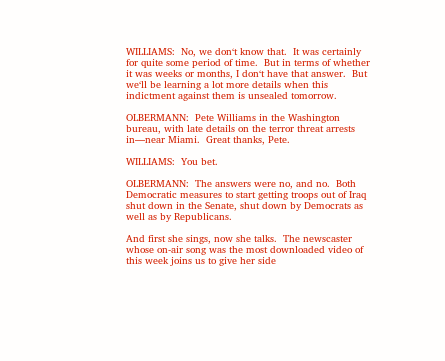WILLIAMS:  No, we don‘t know that.  It was certainly for quite some period of time.  But in terms of whether it was weeks or months, I don‘t have that answer.  But we‘ll be learning a lot more details when this indictment against them is unsealed tomorrow.

OLBERMANN:  Pete Williams in the Washington bureau, with late details on the terror threat arrests in—near Miami.  Great thanks, Pete.

WILLIAMS:  You bet.

OLBERMANN:  The answers were no, and no.  Both Democratic measures to start getting troops out of Iraq shut down in the Senate, shut down by Democrats as well as by Republicans.

And first she sings, now she talks.  The newscaster whose on-air song was the most downloaded video of this week joins us to give her side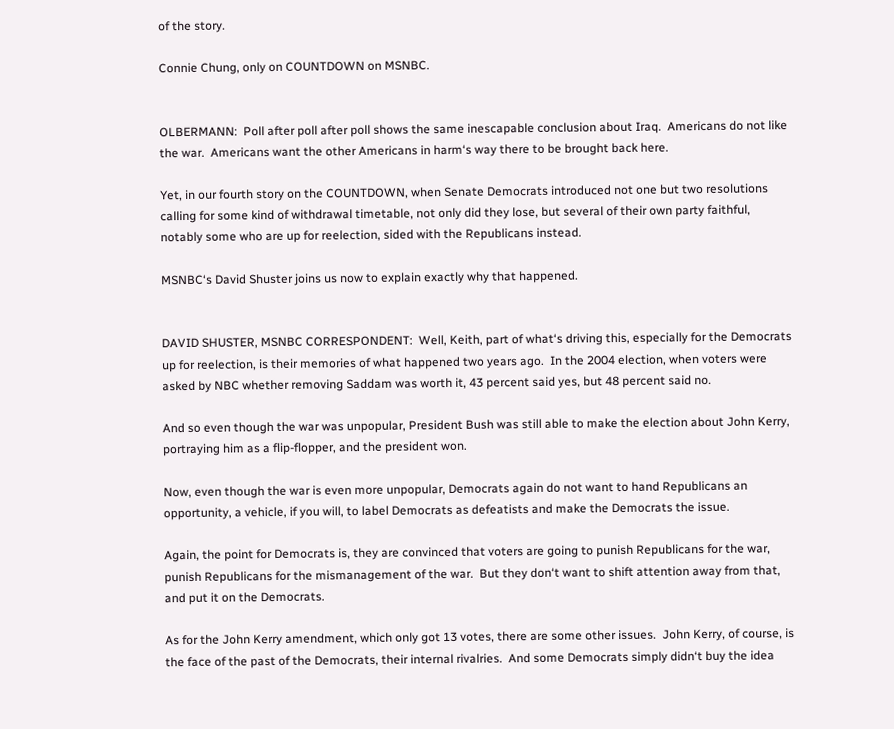of the story.

Connie Chung, only on COUNTDOWN on MSNBC.


OLBERMANN:  Poll after poll after poll shows the same inescapable conclusion about Iraq.  Americans do not like the war.  Americans want the other Americans in harm‘s way there to be brought back here.

Yet, in our fourth story on the COUNTDOWN, when Senate Democrats introduced not one but two resolutions calling for some kind of withdrawal timetable, not only did they lose, but several of their own party faithful, notably some who are up for reelection, sided with the Republicans instead.

MSNBC‘s David Shuster joins us now to explain exactly why that happened.


DAVID SHUSTER, MSNBC CORRESPONDENT:  Well, Keith, part of what‘s driving this, especially for the Democrats up for reelection, is their memories of what happened two years ago.  In the 2004 election, when voters were asked by NBC whether removing Saddam was worth it, 43 percent said yes, but 48 percent said no.

And so even though the war was unpopular, President Bush was still able to make the election about John Kerry, portraying him as a flip-flopper, and the president won.

Now, even though the war is even more unpopular, Democrats again do not want to hand Republicans an opportunity, a vehicle, if you will, to label Democrats as defeatists and make the Democrats the issue.

Again, the point for Democrats is, they are convinced that voters are going to punish Republicans for the war, punish Republicans for the mismanagement of the war.  But they don‘t want to shift attention away from that, and put it on the Democrats.

As for the John Kerry amendment, which only got 13 votes, there are some other issues.  John Kerry, of course, is the face of the past of the Democrats, their internal rivalries.  And some Democrats simply didn‘t buy the idea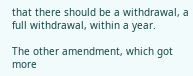that there should be a withdrawal, a full withdrawal, within a year.

The other amendment, which got more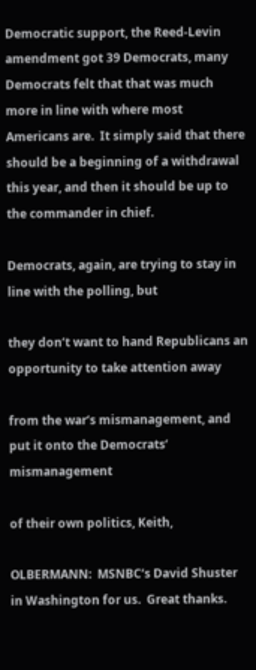Democratic support, the Reed-Levin amendment got 39 Democrats, many Democrats felt that that was much more in line with where most Americans are.  It simply said that there should be a beginning of a withdrawal this year, and then it should be up to the commander in chief.

Democrats, again, are trying to stay in line with the polling, but

they don‘t want to hand Republicans an opportunity to take attention away

from the war‘s mismanagement, and put it onto the Democrats‘ mismanagement

of their own politics, Keith,

OLBERMANN:  MSNBC‘s David Shuster in Washington for us.  Great thanks.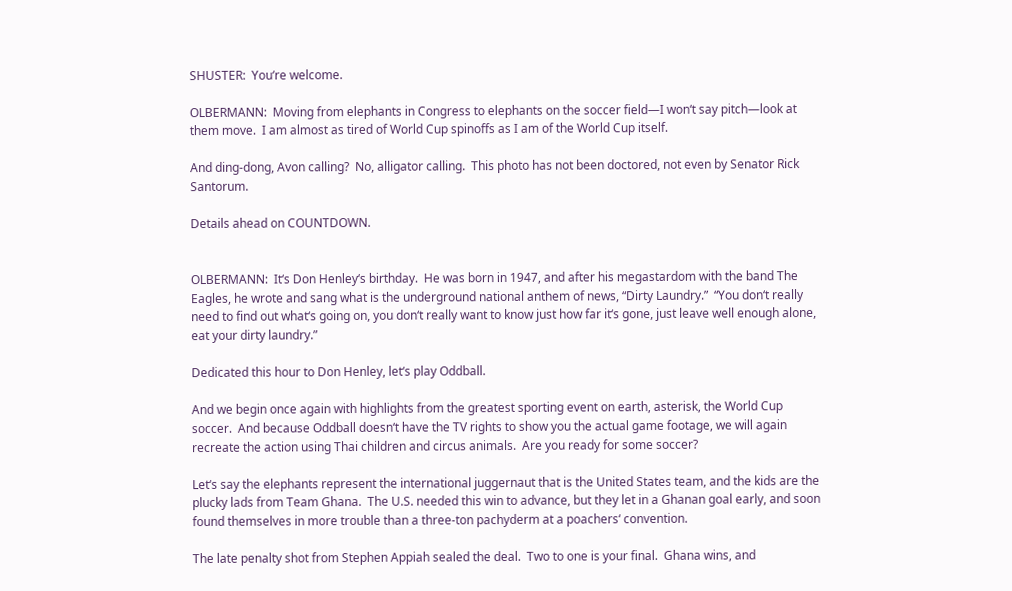SHUSTER:  You‘re welcome.

OLBERMANN:  Moving from elephants in Congress to elephants on the soccer field—I won‘t say pitch—look at them move.  I am almost as tired of World Cup spinoffs as I am of the World Cup itself.

And ding-dong, Avon calling?  No, alligator calling.  This photo has not been doctored, not even by Senator Rick Santorum.

Details ahead on COUNTDOWN.


OLBERMANN:  It‘s Don Henley‘s birthday.  He was born in 1947, and after his megastardom with the band The Eagles, he wrote and sang what is the underground national anthem of news, “Dirty Laundry.”  “You don‘t really need to find out what‘s going on, you don‘t really want to know just how far it‘s gone, just leave well enough alone, eat your dirty laundry.”

Dedicated this hour to Don Henley, let‘s play Oddball.

And we begin once again with highlights from the greatest sporting event on earth, asterisk, the World Cup soccer.  And because Oddball doesn‘t have the TV rights to show you the actual game footage, we will again recreate the action using Thai children and circus animals.  Are you ready for some soccer?

Let‘s say the elephants represent the international juggernaut that is the United States team, and the kids are the plucky lads from Team Ghana.  The U.S. needed this win to advance, but they let in a Ghanan goal early, and soon found themselves in more trouble than a three-ton pachyderm at a poachers‘ convention.

The late penalty shot from Stephen Appiah sealed the deal.  Two to one is your final.  Ghana wins, and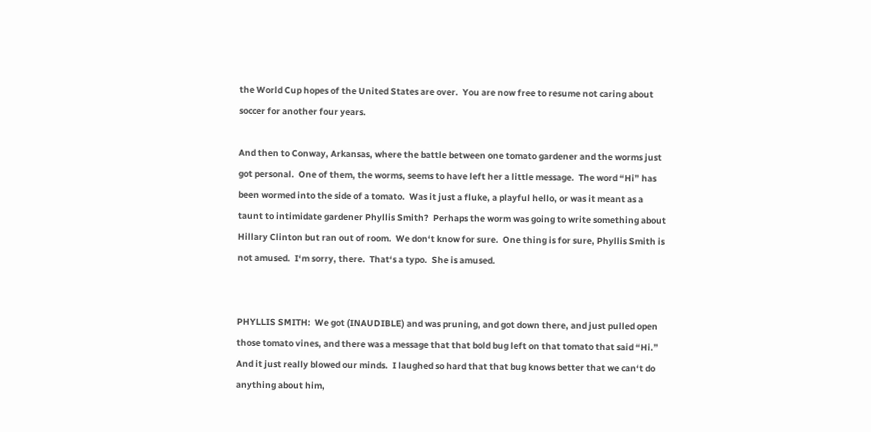the World Cup hopes of the United States are over.  You are now free to resume not caring about soccer for another four years.

And then to Conway, Arkansas, where the battle between one tomato gardener and the worms just got personal.  One of them, the worms, seems to have left her a little message.  The word “Hi” has been wormed into the side of a tomato.  Was it just a fluke, a playful hello, or was it meant as a taunt to intimidate gardener Phyllis Smith?  Perhaps the worm was going to write something about Hillary Clinton but ran out of room.  We don‘t know for sure.  One thing is for sure, Phyllis Smith is not amused.  I‘m sorry, there.  That‘s a typo.  She is amused.


PHYLLIS SMITH:  We got (INAUDIBLE) and was pruning, and got down there, and just pulled open those tomato vines, and there was a message that that bold bug left on that tomato that said “Hi.”  And it just really blowed our minds.  I laughed so hard that that bug knows better that we can‘t do anything about him,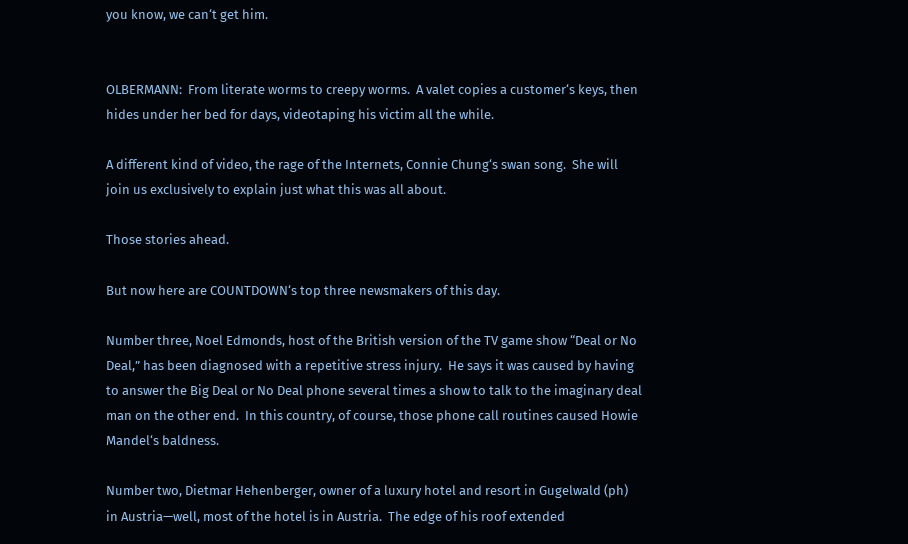you know, we can‘t get him.


OLBERMANN:  From literate worms to creepy worms.  A valet copies a customer‘s keys, then hides under her bed for days, videotaping his victim all the while.

A different kind of video, the rage of the Internets, Connie Chung‘s swan song.  She will join us exclusively to explain just what this was all about.

Those stories ahead.

But now here are COUNTDOWN‘s top three newsmakers of this day.

Number three, Noel Edmonds, host of the British version of the TV game show “Deal or No Deal,” has been diagnosed with a repetitive stress injury.  He says it was caused by having to answer the Big Deal or No Deal phone several times a show to talk to the imaginary deal man on the other end.  In this country, of course, those phone call routines caused Howie Mandel‘s baldness.

Number two, Dietmar Hehenberger, owner of a luxury hotel and resort in Gugelwald (ph) in Austria—well, most of the hotel is in Austria.  The edge of his roof extended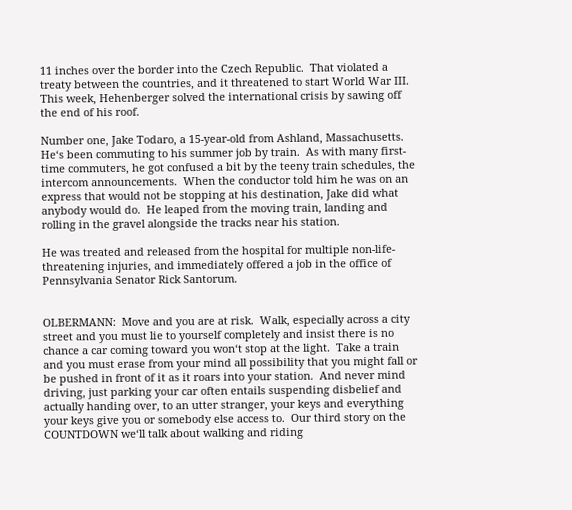11 inches over the border into the Czech Republic.  That violated a treaty between the countries, and it threatened to start World War III.  This week, Hehenberger solved the international crisis by sawing off the end of his roof.

Number one, Jake Todaro, a 15-year-old from Ashland, Massachusetts.  He‘s been commuting to his summer job by train.  As with many first-time commuters, he got confused a bit by the teeny train schedules, the intercom announcements.  When the conductor told him he was on an express that would not be stopping at his destination, Jake did what anybody would do.  He leaped from the moving train, landing and rolling in the gravel alongside the tracks near his station.

He was treated and released from the hospital for multiple non-life-threatening injuries, and immediately offered a job in the office of Pennsylvania Senator Rick Santorum.


OLBERMANN:  Move and you are at risk.  Walk, especially across a city street and you must lie to yourself completely and insist there is no chance a car coming toward you won‘t stop at the light.  Take a train and you must erase from your mind all possibility that you might fall or be pushed in front of it as it roars into your station.  And never mind driving, just parking your car often entails suspending disbelief and actually handing over, to an utter stranger, your keys and everything your keys give you or somebody else access to.  Our third story on the COUNTDOWN we‘ll talk about walking and riding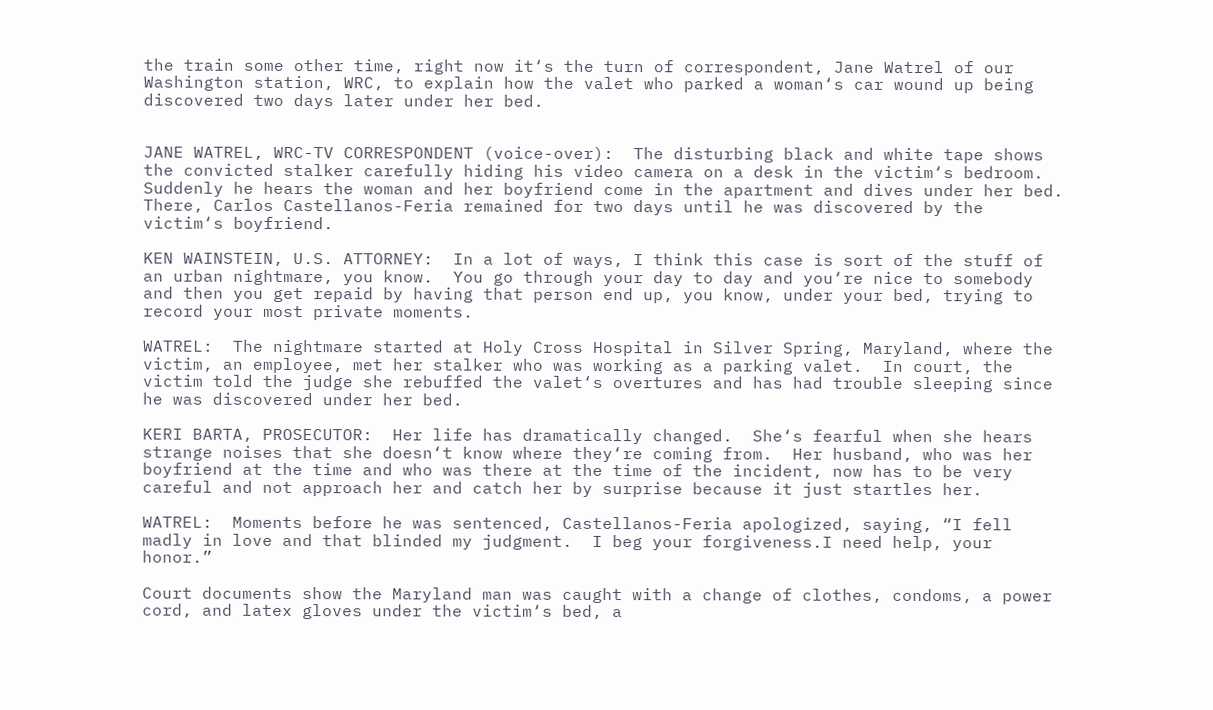the train some other time, right now it‘s the turn of correspondent, Jane Watrel of our Washington station, WRC, to explain how the valet who parked a woman‘s car wound up being discovered two days later under her bed.


JANE WATREL, WRC-TV CORRESPONDENT (voice-over):  The disturbing black and white tape shows the convicted stalker carefully hiding his video camera on a desk in the victim‘s bedroom.  Suddenly he hears the woman and her boyfriend come in the apartment and dives under her bed.  There, Carlos Castellanos-Feria remained for two days until he was discovered by the victim‘s boyfriend.

KEN WAINSTEIN, U.S. ATTORNEY:  In a lot of ways, I think this case is sort of the stuff of an urban nightmare, you know.  You go through your day to day and you‘re nice to somebody and then you get repaid by having that person end up, you know, under your bed, trying to record your most private moments.

WATREL:  The nightmare started at Holy Cross Hospital in Silver Spring, Maryland, where the victim, an employee, met her stalker who was working as a parking valet.  In court, the victim told the judge she rebuffed the valet‘s overtures and has had trouble sleeping since he was discovered under her bed.

KERI BARTA, PROSECUTOR:  Her life has dramatically changed.  She‘s fearful when she hears strange noises that she doesn‘t know where they‘re coming from.  Her husband, who was her boyfriend at the time and who was there at the time of the incident, now has to be very careful and not approach her and catch her by surprise because it just startles her.

WATREL:  Moments before he was sentenced, Castellanos-Feria apologized, saying, “I fell madly in love and that blinded my judgment.  I beg your forgiveness.I need help, your honor.”

Court documents show the Maryland man was caught with a change of clothes, condoms, a power cord, and latex gloves under the victim‘s bed, a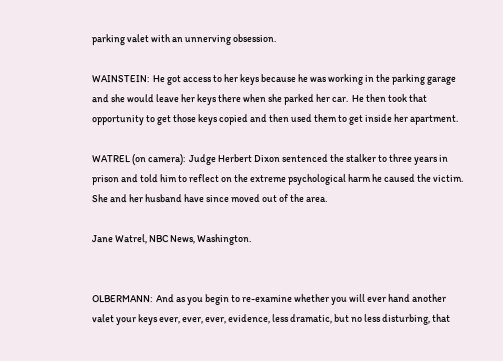parking valet with an unnerving obsession.

WAINSTEIN:  He got access to her keys because he was working in the parking garage and she would leave her keys there when she parked her car.  He then took that opportunity to get those keys copied and then used them to get inside her apartment.

WATREL (on camera):  Judge Herbert Dixon sentenced the stalker to three years in prison and told him to reflect on the extreme psychological harm he caused the victim.  She and her husband have since moved out of the area.

Jane Watrel, NBC News, Washington.


OLBERMANN:  And as you begin to re-examine whether you will ever hand another valet your keys ever, ever, ever, evidence, less dramatic, but no less disturbing, that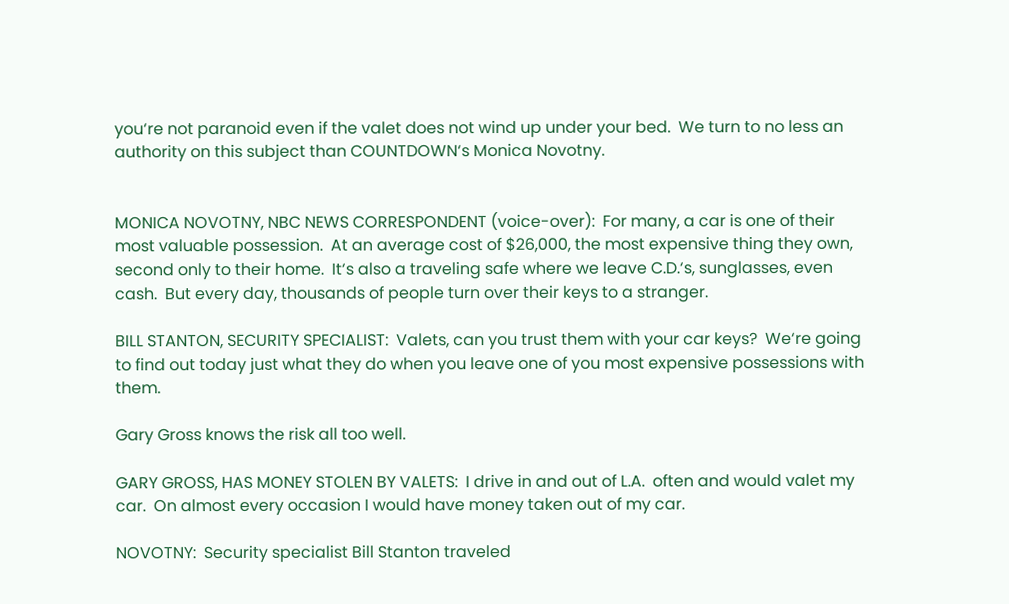you‘re not paranoid even if the valet does not wind up under your bed.  We turn to no less an authority on this subject than COUNTDOWN‘s Monica Novotny.


MONICA NOVOTNY, NBC NEWS CORRESPONDENT (voice-over):  For many, a car is one of their most valuable possession.  At an average cost of $26,000, the most expensive thing they own, second only to their home.  It‘s also a traveling safe where we leave C.D.‘s, sunglasses, even cash.  But every day, thousands of people turn over their keys to a stranger.

BILL STANTON, SECURITY SPECIALIST:  Valets, can you trust them with your car keys?  We‘re going to find out today just what they do when you leave one of you most expensive possessions with them.

Gary Gross knows the risk all too well.

GARY GROSS, HAS MONEY STOLEN BY VALETS:  I drive in and out of L.A.  often and would valet my car.  On almost every occasion I would have money taken out of my car.

NOVOTNY:  Security specialist Bill Stanton traveled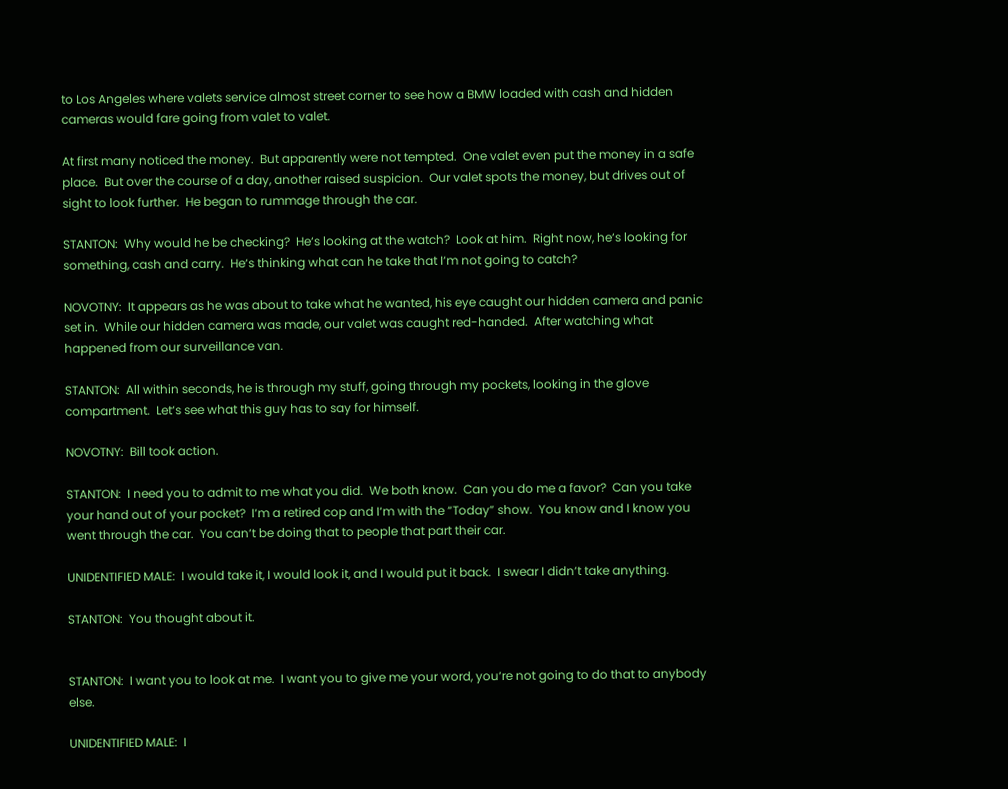to Los Angeles where valets service almost street corner to see how a BMW loaded with cash and hidden cameras would fare going from valet to valet.

At first many noticed the money.  But apparently were not tempted.  One valet even put the money in a safe place.  But over the course of a day, another raised suspicion.  Our valet spots the money, but drives out of sight to look further.  He began to rummage through the car.

STANTON:  Why would he be checking?  He‘s looking at the watch?  Look at him.  Right now, he‘s looking for something, cash and carry.  He‘s thinking what can he take that I‘m not going to catch?

NOVOTNY:  It appears as he was about to take what he wanted, his eye caught our hidden camera and panic set in.  While our hidden camera was made, our valet was caught red-handed.  After watching what happened from our surveillance van.

STANTON:  All within seconds, he is through my stuff, going through my pockets, looking in the glove compartment.  Let‘s see what this guy has to say for himself.

NOVOTNY:  Bill took action.

STANTON:  I need you to admit to me what you did.  We both know.  Can you do me a favor?  Can you take your hand out of your pocket?  I‘m a retired cop and I‘m with the “Today” show.  You know and I know you went through the car.  You can‘t be doing that to people that part their car.

UNIDENTIFIED MALE:  I would take it, I would look it, and I would put it back.  I swear I didn‘t take anything.

STANTON:  You thought about it.


STANTON:  I want you to look at me.  I want you to give me your word, you‘re not going to do that to anybody else.

UNIDENTIFIED MALE:  I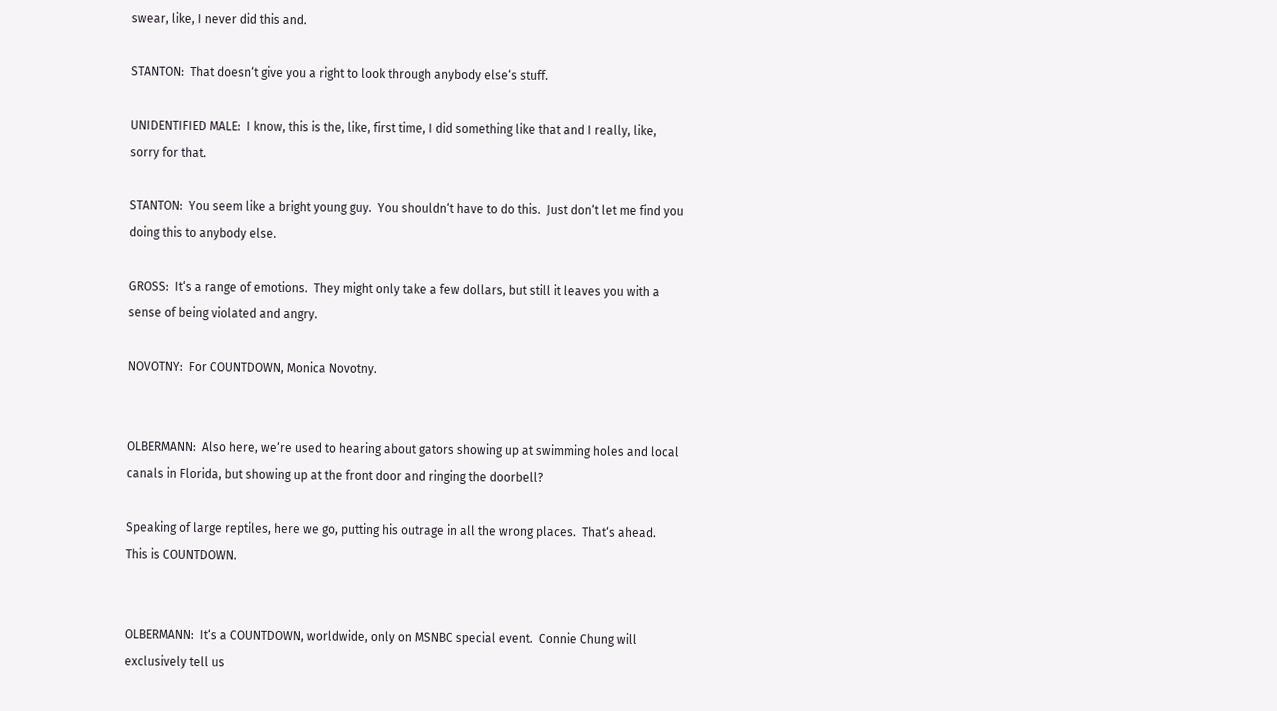swear, like, I never did this and.

STANTON:  That doesn‘t give you a right to look through anybody else‘s stuff.

UNIDENTIFIED MALE:  I know, this is the, like, first time, I did something like that and I really, like, sorry for that.

STANTON:  You seem like a bright young guy.  You shouldn‘t have to do this.  Just don‘t let me find you doing this to anybody else.

GROSS:  It‘s a range of emotions.  They might only take a few dollars, but still it leaves you with a sense of being violated and angry.

NOVOTNY:  For COUNTDOWN, Monica Novotny.


OLBERMANN:  Also here, we‘re used to hearing about gators showing up at swimming holes and local canals in Florida, but showing up at the front door and ringing the doorbell?

Speaking of large reptiles, here we go, putting his outrage in all the wrong places.  That‘s ahead.  This is COUNTDOWN.


OLBERMANN:  It‘s a COUNTDOWN, worldwide, only on MSNBC special event.  Connie Chung will exclusively tell us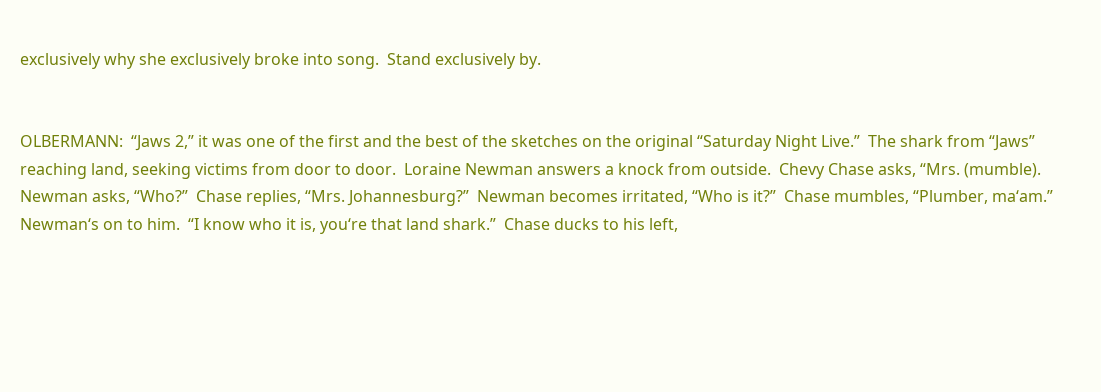exclusively why she exclusively broke into song.  Stand exclusively by.


OLBERMANN:  “Jaws 2,” it was one of the first and the best of the sketches on the original “Saturday Night Live.”  The shark from “Jaws” reaching land, seeking victims from door to door.  Loraine Newman answers a knock from outside.  Chevy Chase asks, “Mrs. (mumble).  Newman asks, “Who?”  Chase replies, “Mrs. Johannesburg?”  Newman becomes irritated, “Who is it?”  Chase mumbles, “Plumber, ma‘am.”  Newman‘s on to him.  “I know who it is, you‘re that land shark.”  Chase ducks to his left,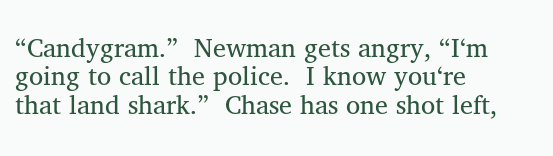“Candygram.”  Newman gets angry, “I‘m going to call the police.  I know you‘re that land shark.”  Chase has one shot left,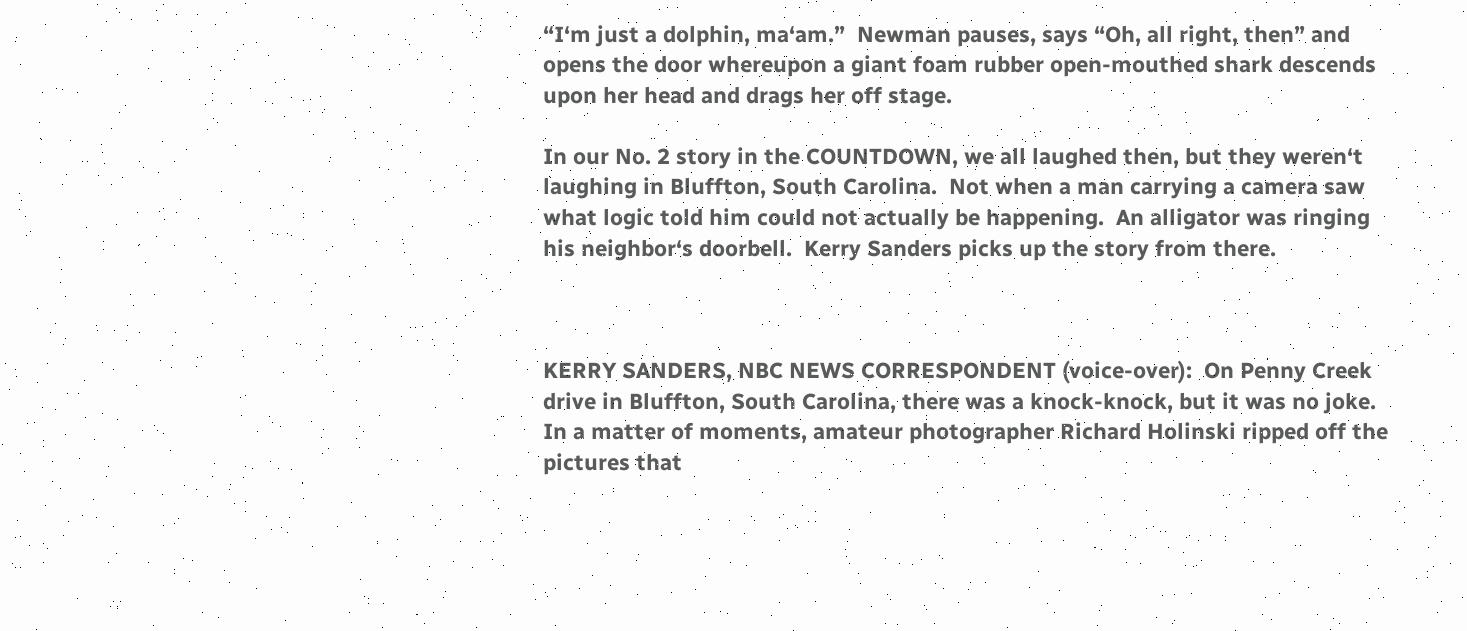“I‘m just a dolphin, ma‘am.”  Newman pauses, says “Oh, all right, then” and opens the door whereupon a giant foam rubber open-mouthed shark descends upon her head and drags her off stage.

In our No. 2 story in the COUNTDOWN, we all laughed then, but they weren‘t laughing in Bluffton, South Carolina.  Not when a man carrying a camera saw what logic told him could not actually be happening.  An alligator was ringing his neighbor‘s doorbell.  Kerry Sanders picks up the story from there.



KERRY SANDERS, NBC NEWS CORRESPONDENT (voice-over):  On Penny Creek drive in Bluffton, South Carolina, there was a knock-knock, but it was no joke.  In a matter of moments, amateur photographer Richard Holinski ripped off the pictures that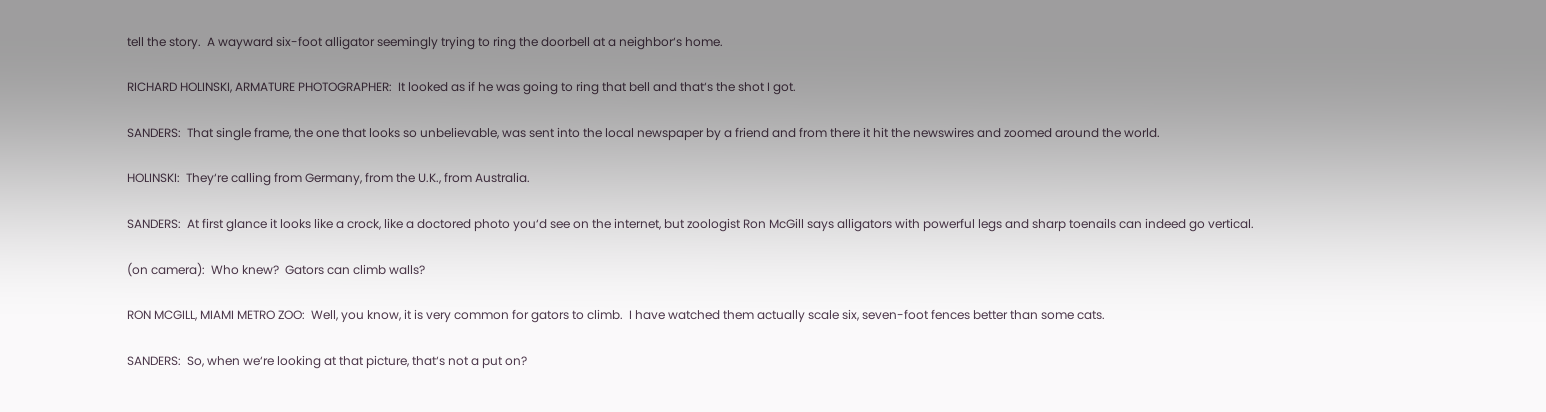tell the story.  A wayward six-foot alligator seemingly trying to ring the doorbell at a neighbor‘s home.

RICHARD HOLINSKI, ARMATURE PHOTOGRAPHER:  It looked as if he was going to ring that bell and that‘s the shot I got.

SANDERS:  That single frame, the one that looks so unbelievable, was sent into the local newspaper by a friend and from there it hit the newswires and zoomed around the world.

HOLINSKI:  They‘re calling from Germany, from the U.K., from Australia.

SANDERS:  At first glance it looks like a crock, like a doctored photo you‘d see on the internet, but zoologist Ron McGill says alligators with powerful legs and sharp toenails can indeed go vertical.

(on camera):  Who knew?  Gators can climb walls?

RON MCGILL, MIAMI METRO ZOO:  Well, you know, it is very common for gators to climb.  I have watched them actually scale six, seven-foot fences better than some cats.

SANDERS:  So, when we‘re looking at that picture, that‘s not a put on?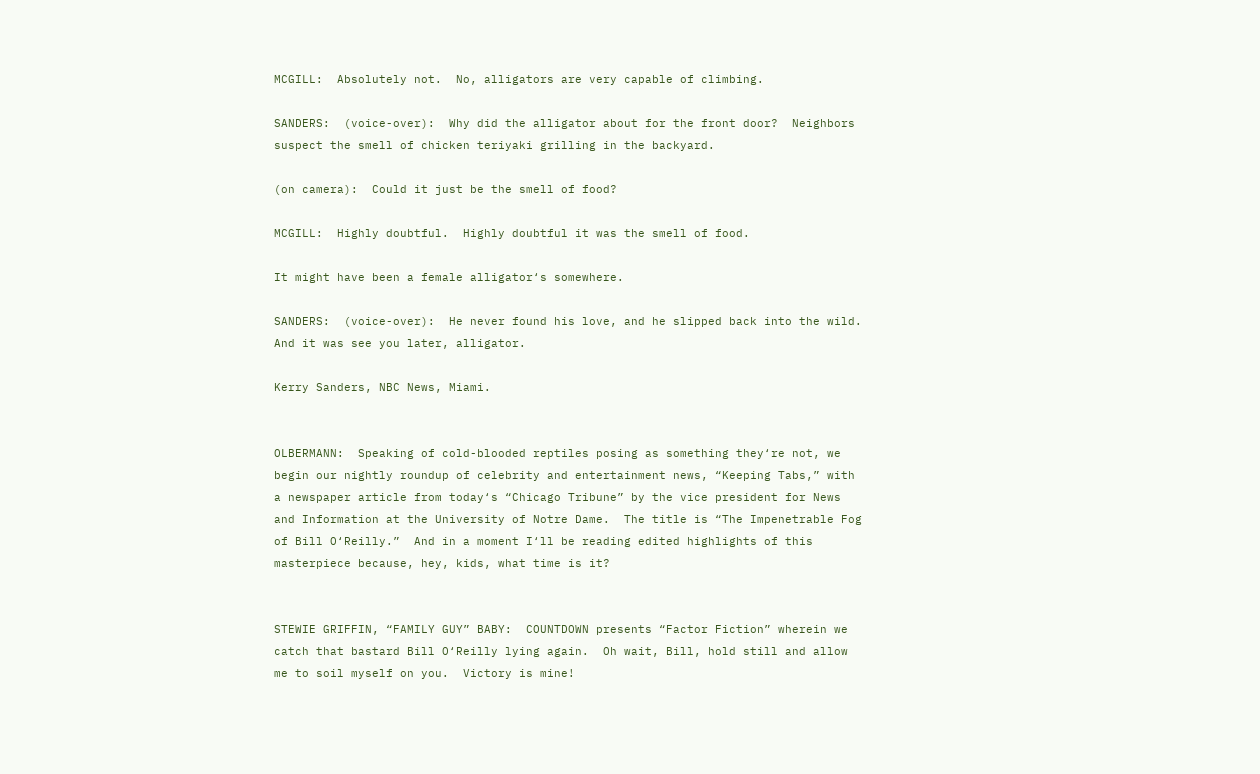MCGILL:  Absolutely not.  No, alligators are very capable of climbing.

SANDERS:  (voice-over):  Why did the alligator about for the front door?  Neighbors suspect the smell of chicken teriyaki grilling in the backyard.

(on camera):  Could it just be the smell of food?

MCGILL:  Highly doubtful.  Highly doubtful it was the smell of food.

It might have been a female alligator‘s somewhere.

SANDERS:  (voice-over):  He never found his love, and he slipped back into the wild.  And it was see you later, alligator.

Kerry Sanders, NBC News, Miami.


OLBERMANN:  Speaking of cold-blooded reptiles posing as something they‘re not, we begin our nightly roundup of celebrity and entertainment news, “Keeping Tabs,” with a newspaper article from today‘s “Chicago Tribune” by the vice president for News and Information at the University of Notre Dame.  The title is “The Impenetrable Fog of Bill O‘Reilly.”  And in a moment I‘ll be reading edited highlights of this masterpiece because, hey, kids, what time is it?


STEWIE GRIFFIN, “FAMILY GUY” BABY:  COUNTDOWN presents “Factor Fiction” wherein we catch that bastard Bill O‘Reilly lying again.  Oh wait, Bill, hold still and allow me to soil myself on you.  Victory is mine!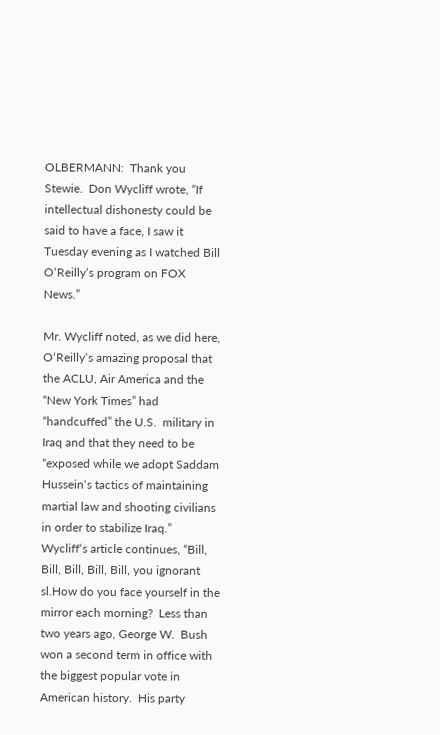OLBERMANN:  Thank you Stewie.  Don Wycliff wrote, “If intellectual dishonesty could be said to have a face, I saw it Tuesday evening as I watched Bill O‘Reilly‘s program on FOX News.”

Mr. Wycliff noted, as we did here, O‘Reilly‘s amazing proposal that the ACLU, Air America and the “New York Times” had “handcuffed” the U.S.  military in Iraq and that they need to be “exposed while we adopt Saddam Hussein‘s tactics of maintaining martial law and shooting civilians in order to stabilize Iraq.”  Wycliff‘s article continues, “Bill, Bill, Bill, Bill, Bill, you ignorant sl.How do you face yourself in the mirror each morning?  Less than two years ago, George W.  Bush won a second term in office with the biggest popular vote in American history.  His party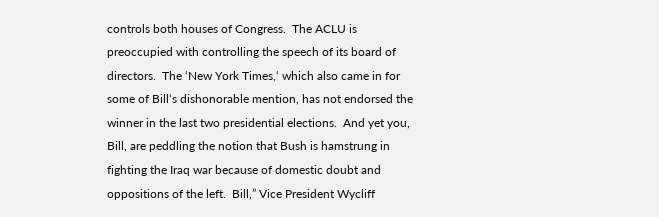controls both houses of Congress.  The ACLU is preoccupied with controlling the speech of its board of directors.  The ‘New York Times,‘ which also came in for some of Bill‘s dishonorable mention, has not endorsed the winner in the last two presidential elections.  And yet you, Bill, are peddling the notion that Bush is hamstrung in fighting the Iraq war because of domestic doubt and oppositions of the left.  Bill,” Vice President Wycliff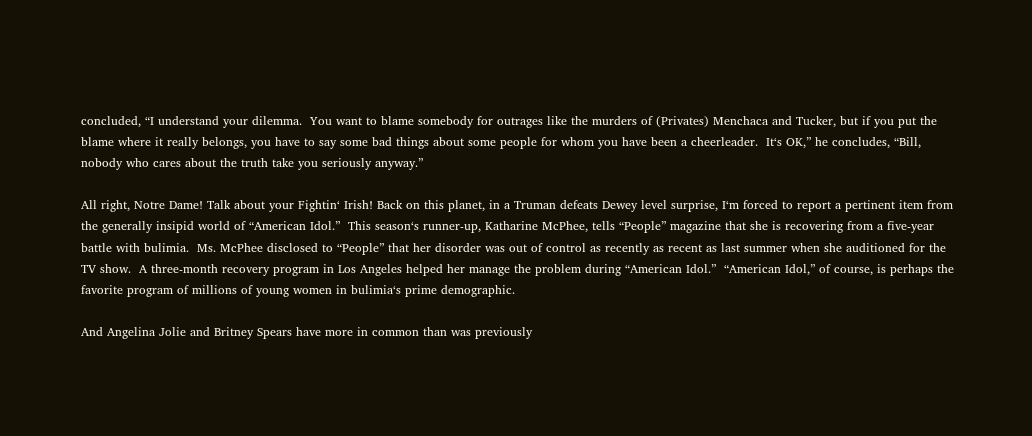concluded, “I understand your dilemma.  You want to blame somebody for outrages like the murders of (Privates) Menchaca and Tucker, but if you put the blame where it really belongs, you have to say some bad things about some people for whom you have been a cheerleader.  It‘s OK,” he concludes, “Bill, nobody who cares about the truth take you seriously anyway.”

All right, Notre Dame! Talk about your Fightin‘ Irish! Back on this planet, in a Truman defeats Dewey level surprise, I‘m forced to report a pertinent item from the generally insipid world of “American Idol.”  This season‘s runner-up, Katharine McPhee, tells “People” magazine that she is recovering from a five-year battle with bulimia.  Ms. McPhee disclosed to “People” that her disorder was out of control as recently as recent as last summer when she auditioned for the TV show.  A three-month recovery program in Los Angeles helped her manage the problem during “American Idol.”  “American Idol,” of course, is perhaps the favorite program of millions of young women in bulimia‘s prime demographic.

And Angelina Jolie and Britney Spears have more in common than was previously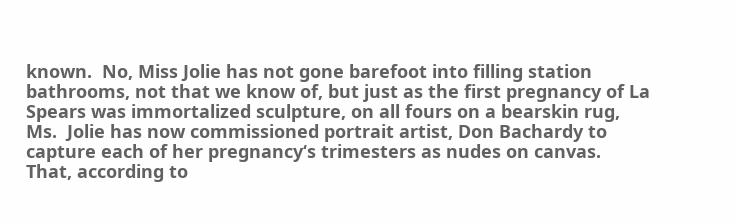known.  No, Miss Jolie has not gone barefoot into filling station bathrooms, not that we know of, but just as the first pregnancy of La Spears was immortalized sculpture, on all fours on a bearskin rug, Ms.  Jolie has now commissioned portrait artist, Don Bachardy to capture each of her pregnancy‘s trimesters as nudes on canvas.  That, according to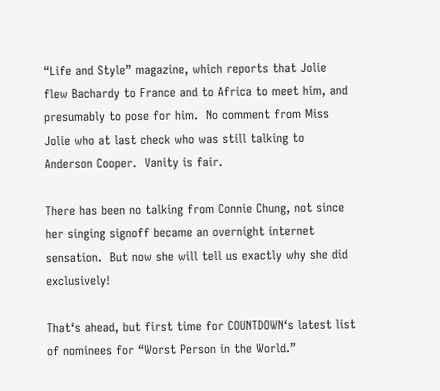“Life and Style” magazine, which reports that Jolie flew Bachardy to France and to Africa to meet him, and presumably to pose for him.  No comment from Miss Jolie who at last check who was still talking to Anderson Cooper.  Vanity is fair.

There has been no talking from Connie Chung, not since her singing signoff became an overnight internet sensation.  But now she will tell us exactly why she did exclusively!

That‘s ahead, but first time for COUNTDOWN‘s latest list of nominees for “Worst Person in the World.”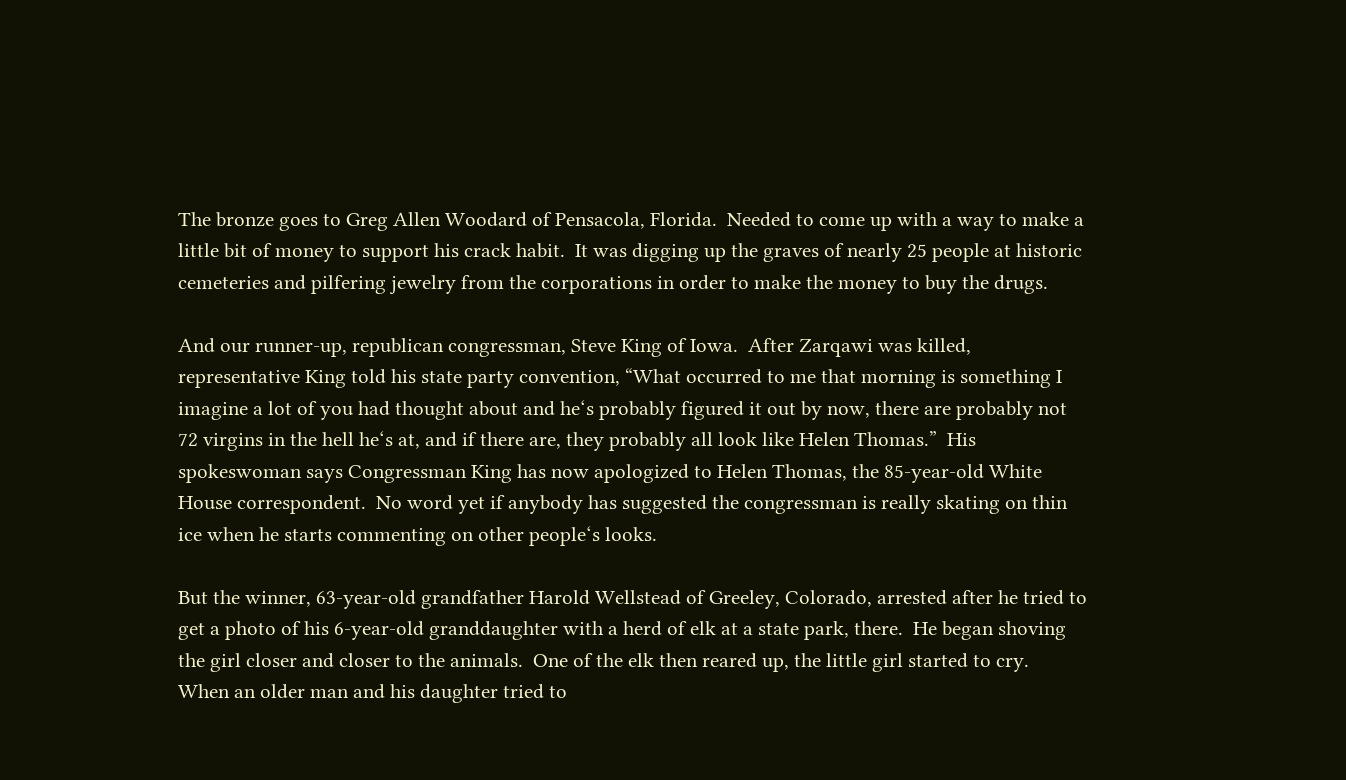The bronze goes to Greg Allen Woodard of Pensacola, Florida.  Needed to come up with a way to make a little bit of money to support his crack habit.  It was digging up the graves of nearly 25 people at historic cemeteries and pilfering jewelry from the corporations in order to make the money to buy the drugs.

And our runner-up, republican congressman, Steve King of Iowa.  After Zarqawi was killed, representative King told his state party convention, “What occurred to me that morning is something I imagine a lot of you had thought about and he‘s probably figured it out by now, there are probably not 72 virgins in the hell he‘s at, and if there are, they probably all look like Helen Thomas.”  His spokeswoman says Congressman King has now apologized to Helen Thomas, the 85-year-old White House correspondent.  No word yet if anybody has suggested the congressman is really skating on thin ice when he starts commenting on other people‘s looks.

But the winner, 63-year-old grandfather Harold Wellstead of Greeley, Colorado, arrested after he tried to get a photo of his 6-year-old granddaughter with a herd of elk at a state park, there.  He began shoving the girl closer and closer to the animals.  One of the elk then reared up, the little girl started to cry.  When an older man and his daughter tried to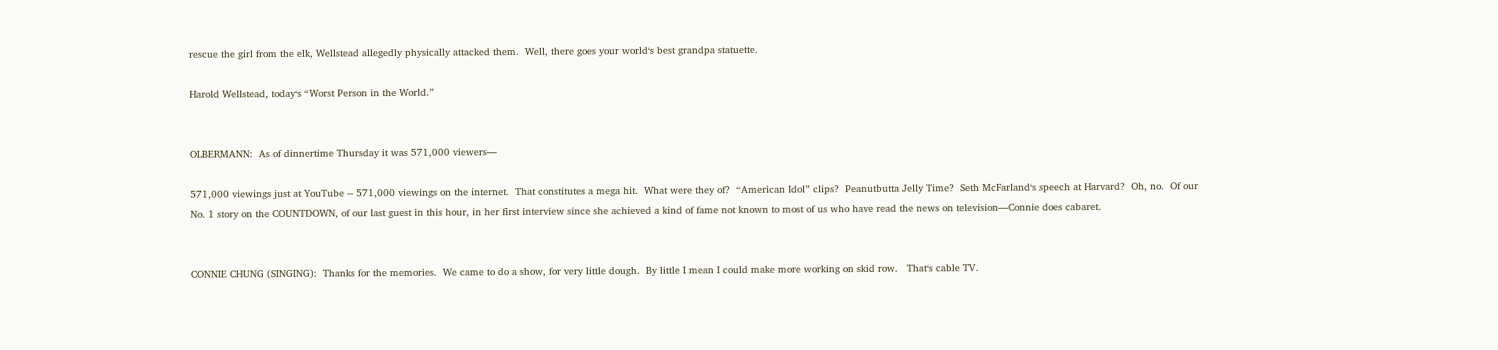rescue the girl from the elk, Wellstead allegedly physically attacked them.  Well, there goes your world‘s best grandpa statuette.

Harold Wellstead, today‘s “Worst Person in the World.”


OLBERMANN:  As of dinnertime Thursday it was 571,000 viewers—

571,000 viewings just at YouTube -- 571,000 viewings on the internet.  That constitutes a mega hit.  What were they of?  “American Idol” clips?  Peanutbutta Jelly Time?  Seth McFarland‘s speech at Harvard?  Oh, no.  Of our No. 1 story on the COUNTDOWN, of our last guest in this hour, in her first interview since she achieved a kind of fame not known to most of us who have read the news on television—Connie does cabaret.


CONNIE CHUNG (SINGING):  Thanks for the memories.  We came to do a show, for very little dough.  By little I mean I could make more working on skid row.   That‘s cable TV.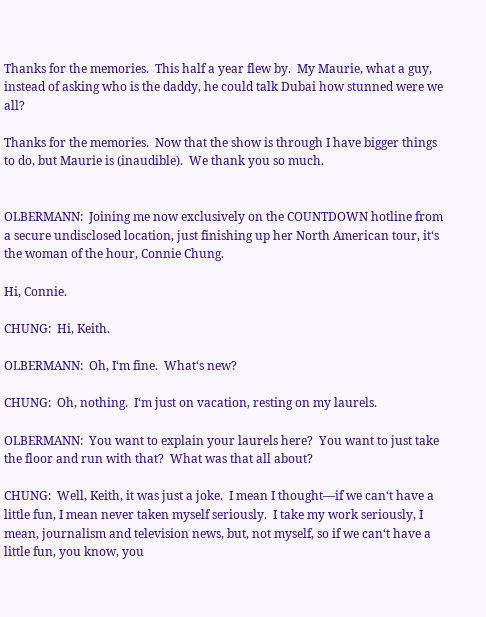Thanks for the memories.  This half a year flew by.  My Maurie, what a guy, instead of asking who is the daddy, he could talk Dubai how stunned were we all?

Thanks for the memories.  Now that the show is through I have bigger things to do, but Maurie is (inaudible).  We thank you so much.


OLBERMANN:  Joining me now exclusively on the COUNTDOWN hotline from a secure undisclosed location, just finishing up her North American tour, it‘s the woman of the hour, Connie Chung.

Hi, Connie.

CHUNG:  Hi, Keith.

OLBERMANN:  Oh, I‘m fine.  What‘s new?

CHUNG:  Oh, nothing.  I‘m just on vacation, resting on my laurels.

OLBERMANN:  You want to explain your laurels here?  You want to just take the floor and run with that?  What was that all about?

CHUNG:  Well, Keith, it was just a joke.  I mean I thought—if we can‘t have a little fun, I mean never taken myself seriously.  I take my work seriously, I mean, journalism and television news, but, not myself, so if we can‘t have a little fun, you know, you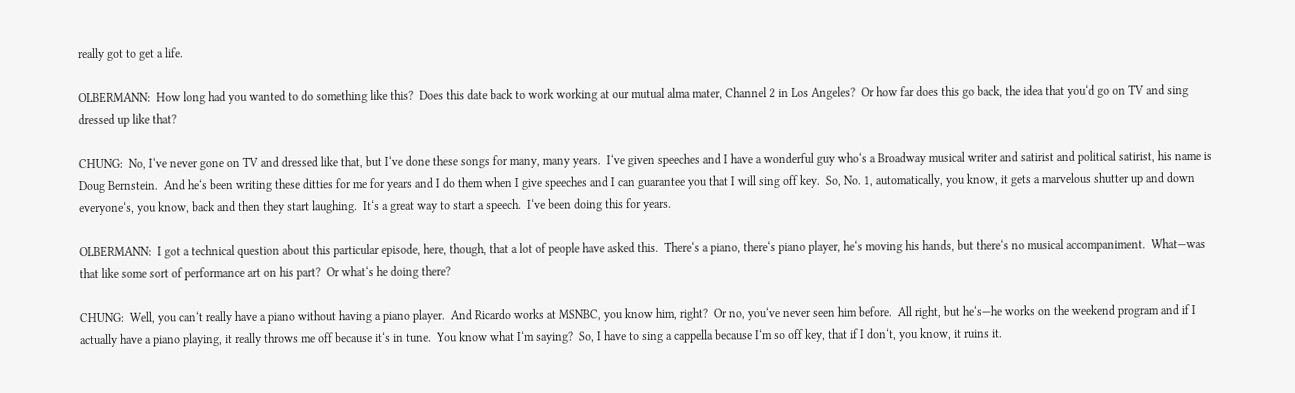really got to get a life.

OLBERMANN:  How long had you wanted to do something like this?  Does this date back to work working at our mutual alma mater, Channel 2 in Los Angeles?  Or how far does this go back, the idea that you‘d go on TV and sing dressed up like that?

CHUNG:  No, I‘ve never gone on TV and dressed like that, but I‘ve done these songs for many, many years.  I‘ve given speeches and I have a wonderful guy who‘s a Broadway musical writer and satirist and political satirist, his name is Doug Bernstein.  And he‘s been writing these ditties for me for years and I do them when I give speeches and I can guarantee you that I will sing off key.  So, No. 1, automatically, you know, it gets a marvelous shutter up and down everyone‘s, you know, back and then they start laughing.  It‘s a great way to start a speech.  I‘ve been doing this for years.

OLBERMANN:  I got a technical question about this particular episode, here, though, that a lot of people have asked this.  There‘s a piano, there‘s piano player, he‘s moving his hands, but there‘s no musical accompaniment.  What—was that like some sort of performance art on his part?  Or what‘s he doing there?

CHUNG:  Well, you can‘t really have a piano without having a piano player.  And Ricardo works at MSNBC, you know him, right?  Or no, you‘ve never seen him before.  All right, but he‘s—he works on the weekend program and if I actually have a piano playing, it really throws me off because it‘s in tune.  You know what I‘m saying?  So, I have to sing a cappella because I‘m so off key, that if I don‘t, you know, it ruins it.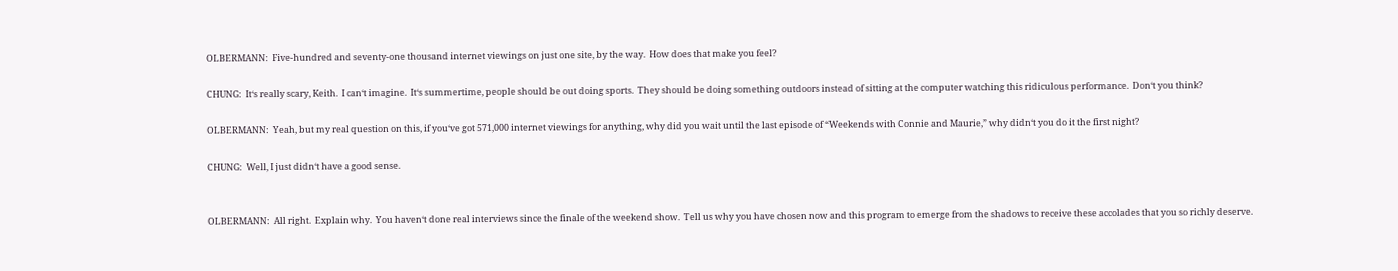OLBERMANN:  Five-hundred and seventy-one thousand internet viewings on just one site, by the way.  How does that make you feel?

CHUNG:  It‘s really scary, Keith.  I can‘t imagine.  It‘s summertime, people should be out doing sports.  They should be doing something outdoors instead of sitting at the computer watching this ridiculous performance.  Don‘t you think?

OLBERMANN:  Yeah, but my real question on this, if you‘ve got 571,000 internet viewings for anything, why did you wait until the last episode of “Weekends with Connie and Maurie,” why didn‘t you do it the first night?

CHUNG:  Well, I just didn‘t have a good sense.


OLBERMANN:  All right.  Explain why.  You haven‘t done real interviews since the finale of the weekend show.  Tell us why you have chosen now and this program to emerge from the shadows to receive these accolades that you so richly deserve.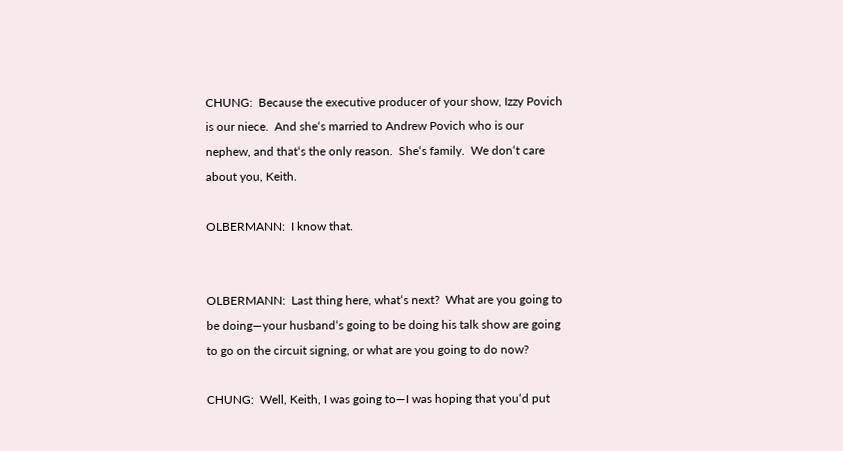CHUNG:  Because the executive producer of your show, Izzy Povich is our niece.  And she‘s married to Andrew Povich who is our nephew, and that‘s the only reason.  She‘s family.  We don‘t care about you, Keith.

OLBERMANN:  I know that.


OLBERMANN:  Last thing here, what‘s next?  What are you going to be doing—your husband‘s going to be doing his talk show are going to go on the circuit signing, or what are you going to do now?

CHUNG:  Well, Keith, I was going to—I was hoping that you‘d put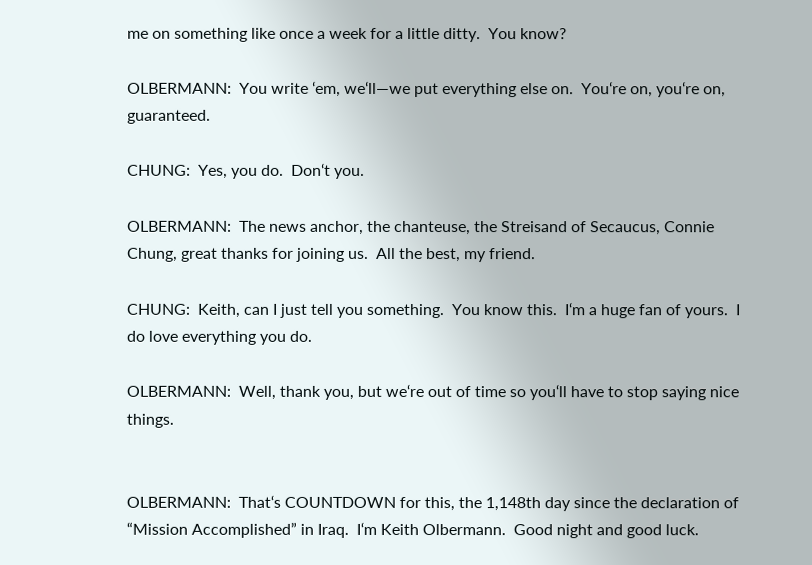me on something like once a week for a little ditty.  You know?

OLBERMANN:  You write ‘em, we‘ll—we put everything else on.  You‘re on, you‘re on, guaranteed.

CHUNG:  Yes, you do.  Don‘t you.

OLBERMANN:  The news anchor, the chanteuse, the Streisand of Secaucus, Connie Chung, great thanks for joining us.  All the best, my friend.

CHUNG:  Keith, can I just tell you something.  You know this.  I‘m a huge fan of yours.  I do love everything you do.

OLBERMANN:  Well, thank you, but we‘re out of time so you‘ll have to stop saying nice things.


OLBERMANN:  That‘s COUNTDOWN for this, the 1,148th day since the declaration of “Mission Accomplished” in Iraq.  I‘m Keith Olbermann.  Good night and good luck.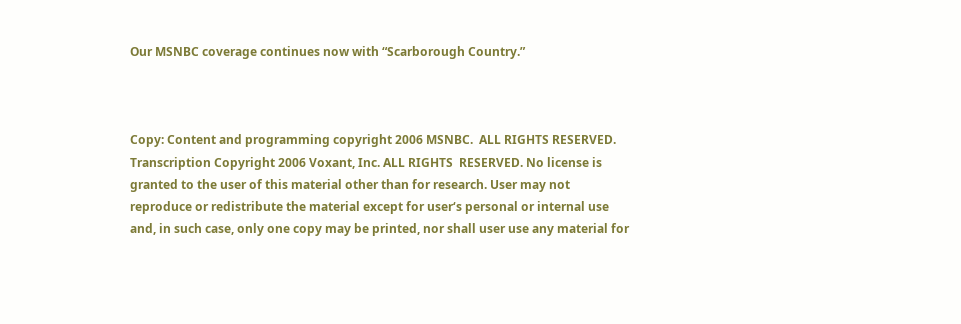Our MSNBC coverage continues now with “Scarborough Country.”



Copy: Content and programming copyright 2006 MSNBC.  ALL RIGHTS RESERVED.  Transcription Copyright 2006 Voxant, Inc. ALL RIGHTS  RESERVED. No license is granted to the user of this material other than for research. User may not reproduce or redistribute the material except for user‘s personal or internal use and, in such case, only one copy may be printed, nor shall user use any material for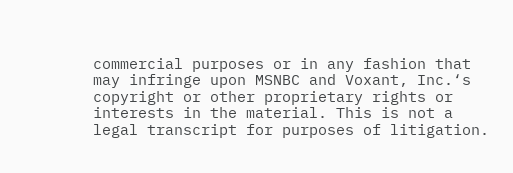commercial purposes or in any fashion that may infringe upon MSNBC and Voxant, Inc.‘s copyright or other proprietary rights or interests in the material. This is not a legal transcript for purposes of litigation.